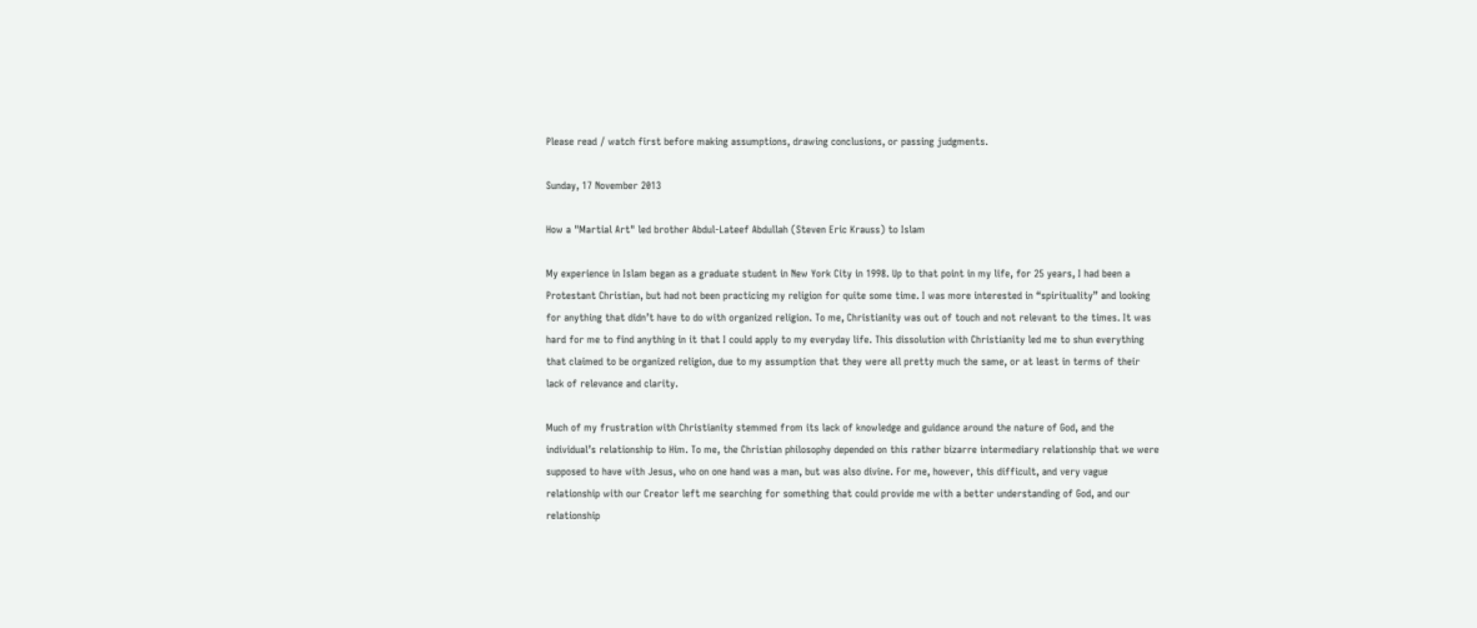Please read / watch first before making assumptions, drawing conclusions, or passing judgments.

Sunday, 17 November 2013

How a "Martial Art" led brother Abdul-Lateef Abdullah (Steven Eric Krauss) to Islam

My experience in Islam began as a graduate student in New York City in 1998. Up to that point in my life, for 25 years, I had been a Protestant Christian, but had not been practicing my religion for quite some time. I was more interested in “spirituality” and looking for anything that didn’t have to do with organized religion. To me, Christianity was out of touch and not relevant to the times. It was hard for me to find anything in it that I could apply to my everyday life. This dissolution with Christianity led me to shun everything that claimed to be organized religion, due to my assumption that they were all pretty much the same, or at least in terms of their lack of relevance and clarity.

Much of my frustration with Christianity stemmed from its lack of knowledge and guidance around the nature of God, and the individual’s relationship to Him. To me, the Christian philosophy depended on this rather bizarre intermediary relationship that we were supposed to have with Jesus, who on one hand was a man, but was also divine. For me, however, this difficult, and very vague relationship with our Creator left me searching for something that could provide me with a better understanding of God, and our relationship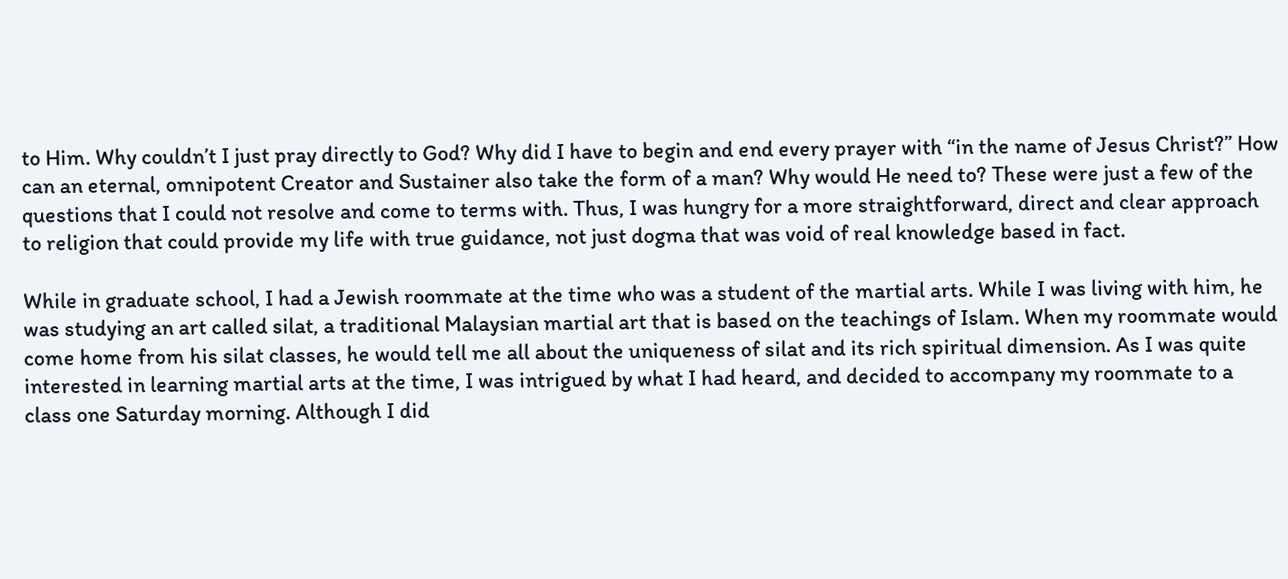to Him. Why couldn’t I just pray directly to God? Why did I have to begin and end every prayer with “in the name of Jesus Christ?” How can an eternal, omnipotent Creator and Sustainer also take the form of a man? Why would He need to? These were just a few of the questions that I could not resolve and come to terms with. Thus, I was hungry for a more straightforward, direct and clear approach to religion that could provide my life with true guidance, not just dogma that was void of real knowledge based in fact.

While in graduate school, I had a Jewish roommate at the time who was a student of the martial arts. While I was living with him, he was studying an art called silat, a traditional Malaysian martial art that is based on the teachings of Islam. When my roommate would come home from his silat classes, he would tell me all about the uniqueness of silat and its rich spiritual dimension. As I was quite interested in learning martial arts at the time, I was intrigued by what I had heard, and decided to accompany my roommate to a class one Saturday morning. Although I did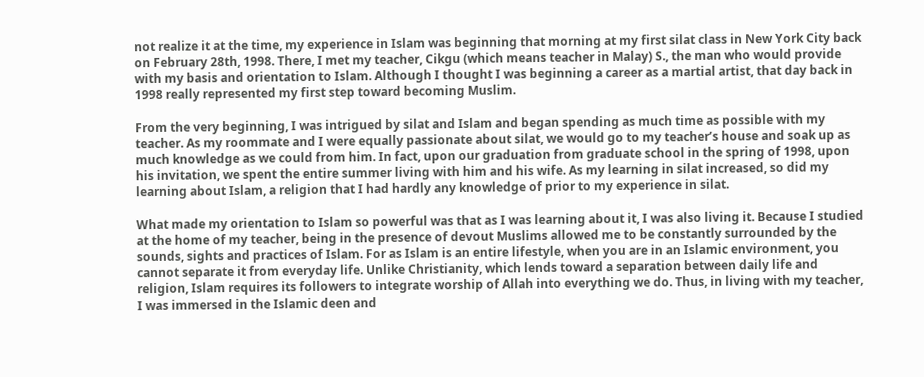not realize it at the time, my experience in Islam was beginning that morning at my first silat class in New York City back on February 28th, 1998. There, I met my teacher, Cikgu (which means teacher in Malay) S., the man who would provide with my basis and orientation to Islam. Although I thought I was beginning a career as a martial artist, that day back in 1998 really represented my first step toward becoming Muslim.

From the very beginning, I was intrigued by silat and Islam and began spending as much time as possible with my teacher. As my roommate and I were equally passionate about silat, we would go to my teacher’s house and soak up as much knowledge as we could from him. In fact, upon our graduation from graduate school in the spring of 1998, upon his invitation, we spent the entire summer living with him and his wife. As my learning in silat increased, so did my learning about Islam, a religion that I had hardly any knowledge of prior to my experience in silat.

What made my orientation to Islam so powerful was that as I was learning about it, I was also living it. Because I studied at the home of my teacher, being in the presence of devout Muslims allowed me to be constantly surrounded by the sounds, sights and practices of Islam. For as Islam is an entire lifestyle, when you are in an Islamic environment, you cannot separate it from everyday life. Unlike Christianity, which lends toward a separation between daily life and religion, Islam requires its followers to integrate worship of Allah into everything we do. Thus, in living with my teacher, I was immersed in the Islamic deen and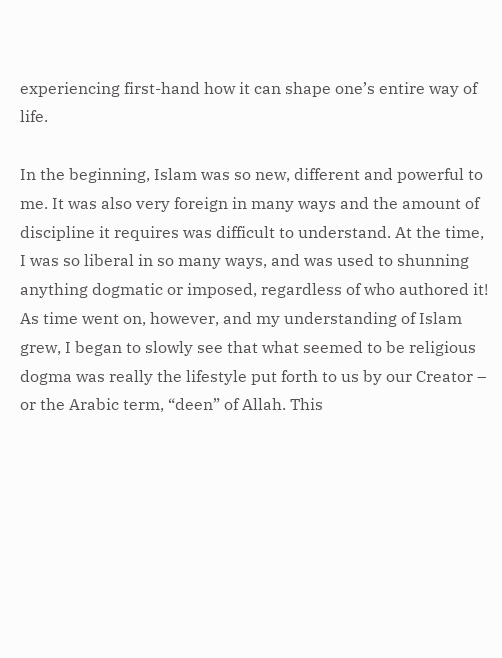experiencing first-hand how it can shape one’s entire way of life.

In the beginning, Islam was so new, different and powerful to me. It was also very foreign in many ways and the amount of discipline it requires was difficult to understand. At the time, I was so liberal in so many ways, and was used to shunning anything dogmatic or imposed, regardless of who authored it! As time went on, however, and my understanding of Islam grew, I began to slowly see that what seemed to be religious dogma was really the lifestyle put forth to us by our Creator – or the Arabic term, “deen” of Allah. This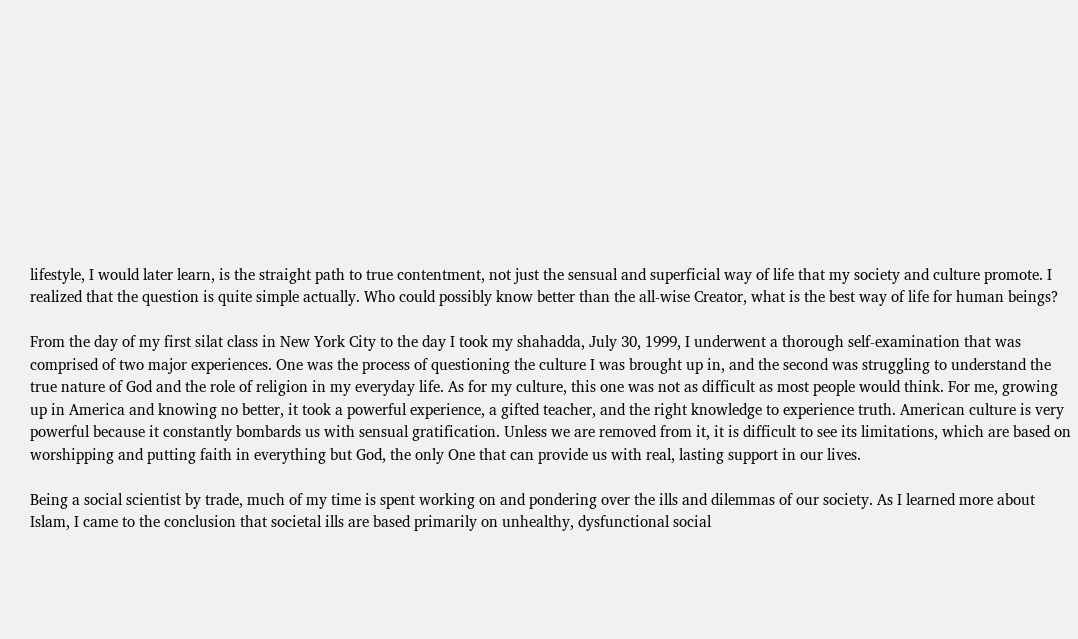lifestyle, I would later learn, is the straight path to true contentment, not just the sensual and superficial way of life that my society and culture promote. I realized that the question is quite simple actually. Who could possibly know better than the all-wise Creator, what is the best way of life for human beings?

From the day of my first silat class in New York City to the day I took my shahadda, July 30, 1999, I underwent a thorough self-examination that was comprised of two major experiences. One was the process of questioning the culture I was brought up in, and the second was struggling to understand the true nature of God and the role of religion in my everyday life. As for my culture, this one was not as difficult as most people would think. For me, growing up in America and knowing no better, it took a powerful experience, a gifted teacher, and the right knowledge to experience truth. American culture is very powerful because it constantly bombards us with sensual gratification. Unless we are removed from it, it is difficult to see its limitations, which are based on worshipping and putting faith in everything but God, the only One that can provide us with real, lasting support in our lives.

Being a social scientist by trade, much of my time is spent working on and pondering over the ills and dilemmas of our society. As I learned more about Islam, I came to the conclusion that societal ills are based primarily on unhealthy, dysfunctional social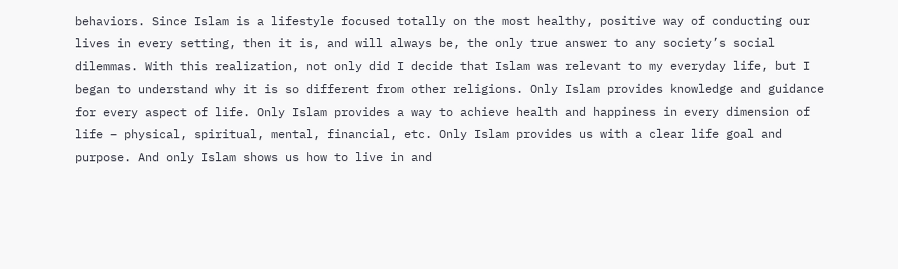behaviors. Since Islam is a lifestyle focused totally on the most healthy, positive way of conducting our lives in every setting, then it is, and will always be, the only true answer to any society’s social dilemmas. With this realization, not only did I decide that Islam was relevant to my everyday life, but I began to understand why it is so different from other religions. Only Islam provides knowledge and guidance for every aspect of life. Only Islam provides a way to achieve health and happiness in every dimension of life – physical, spiritual, mental, financial, etc. Only Islam provides us with a clear life goal and purpose. And only Islam shows us how to live in and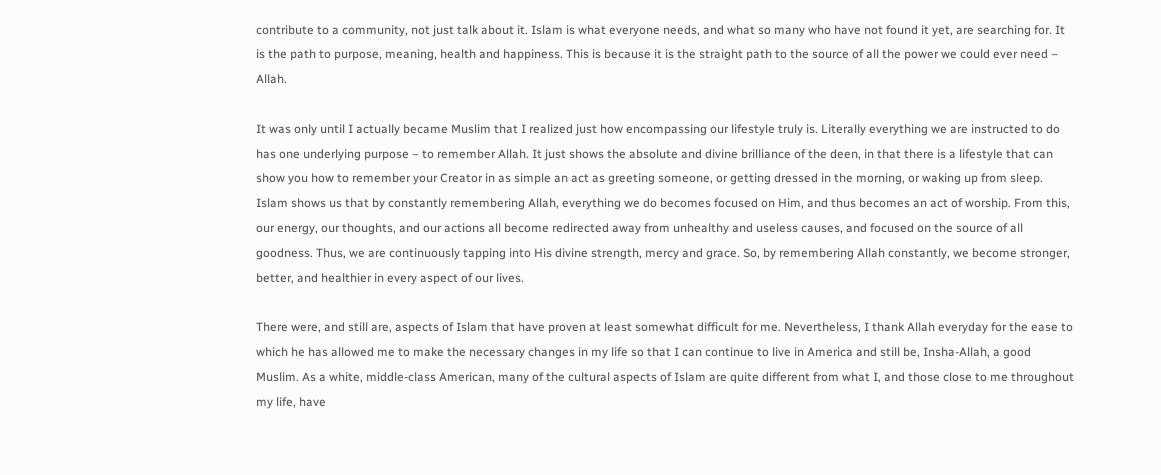contribute to a community, not just talk about it. Islam is what everyone needs, and what so many who have not found it yet, are searching for. It is the path to purpose, meaning, health and happiness. This is because it is the straight path to the source of all the power we could ever need – Allah.

It was only until I actually became Muslim that I realized just how encompassing our lifestyle truly is. Literally everything we are instructed to do has one underlying purpose – to remember Allah. It just shows the absolute and divine brilliance of the deen, in that there is a lifestyle that can show you how to remember your Creator in as simple an act as greeting someone, or getting dressed in the morning, or waking up from sleep. Islam shows us that by constantly remembering Allah, everything we do becomes focused on Him, and thus becomes an act of worship. From this, our energy, our thoughts, and our actions all become redirected away from unhealthy and useless causes, and focused on the source of all goodness. Thus, we are continuously tapping into His divine strength, mercy and grace. So, by remembering Allah constantly, we become stronger, better, and healthier in every aspect of our lives.

There were, and still are, aspects of Islam that have proven at least somewhat difficult for me. Nevertheless, I thank Allah everyday for the ease to which he has allowed me to make the necessary changes in my life so that I can continue to live in America and still be, Insha-Allah, a good Muslim. As a white, middle-class American, many of the cultural aspects of Islam are quite different from what I, and those close to me throughout my life, have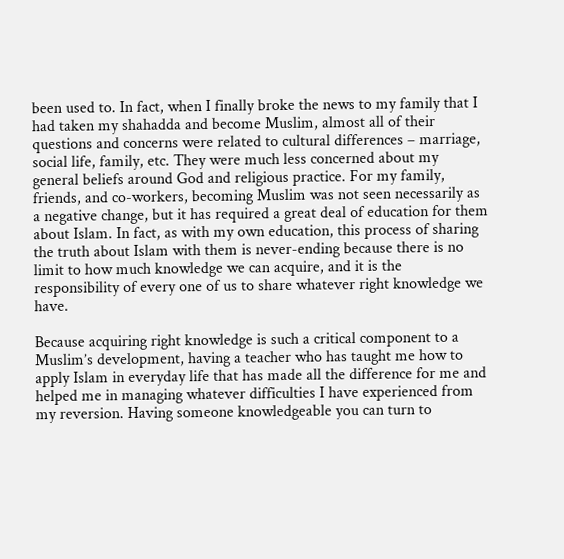been used to. In fact, when I finally broke the news to my family that I had taken my shahadda and become Muslim, almost all of their questions and concerns were related to cultural differences – marriage, social life, family, etc. They were much less concerned about my general beliefs around God and religious practice. For my family, friends, and co-workers, becoming Muslim was not seen necessarily as a negative change, but it has required a great deal of education for them about Islam. In fact, as with my own education, this process of sharing the truth about Islam with them is never-ending because there is no limit to how much knowledge we can acquire, and it is the responsibility of every one of us to share whatever right knowledge we have.

Because acquiring right knowledge is such a critical component to a Muslim’s development, having a teacher who has taught me how to apply Islam in everyday life that has made all the difference for me and helped me in managing whatever difficulties I have experienced from my reversion. Having someone knowledgeable you can turn to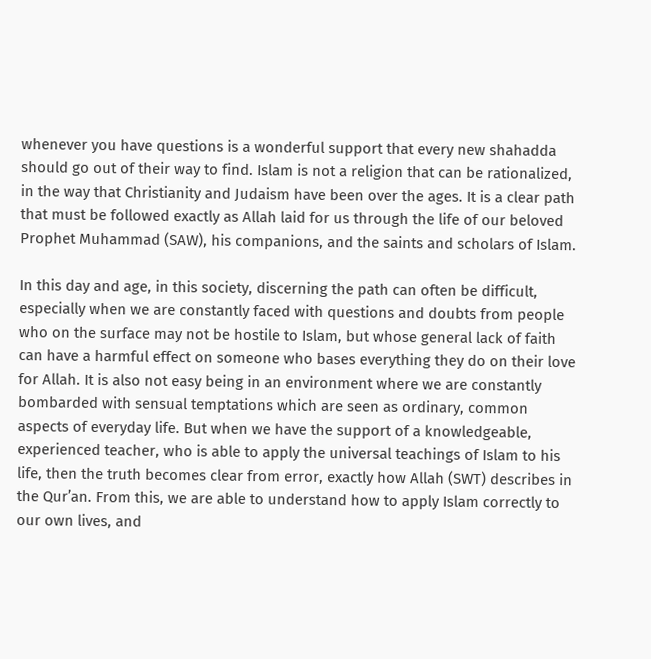whenever you have questions is a wonderful support that every new shahadda should go out of their way to find. Islam is not a religion that can be rationalized, in the way that Christianity and Judaism have been over the ages. It is a clear path that must be followed exactly as Allah laid for us through the life of our beloved Prophet Muhammad (SAW), his companions, and the saints and scholars of Islam.

In this day and age, in this society, discerning the path can often be difficult, especially when we are constantly faced with questions and doubts from people who on the surface may not be hostile to Islam, but whose general lack of faith can have a harmful effect on someone who bases everything they do on their love for Allah. It is also not easy being in an environment where we are constantly bombarded with sensual temptations which are seen as ordinary, common aspects of everyday life. But when we have the support of a knowledgeable, experienced teacher, who is able to apply the universal teachings of Islam to his life, then the truth becomes clear from error, exactly how Allah (SWT) describes in the Qur’an. From this, we are able to understand how to apply Islam correctly to our own lives, and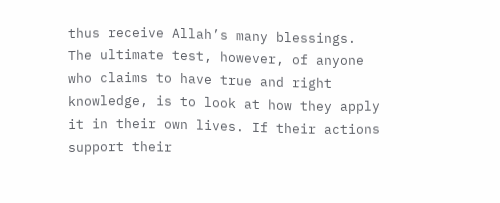thus receive Allah’s many blessings. The ultimate test, however, of anyone who claims to have true and right knowledge, is to look at how they apply it in their own lives. If their actions support their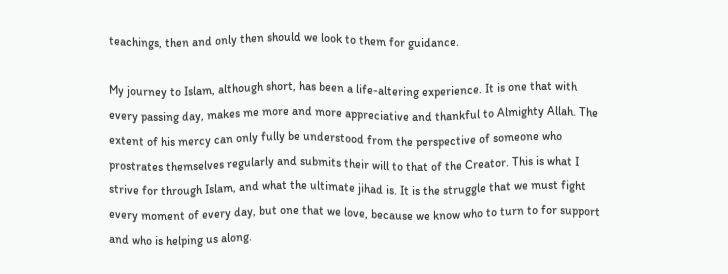teachings, then and only then should we look to them for guidance.

My journey to Islam, although short, has been a life-altering experience. It is one that with every passing day, makes me more and more appreciative and thankful to Almighty Allah. The extent of his mercy can only fully be understood from the perspective of someone who prostrates themselves regularly and submits their will to that of the Creator. This is what I strive for through Islam, and what the ultimate jihad is. It is the struggle that we must fight every moment of every day, but one that we love, because we know who to turn to for support and who is helping us along.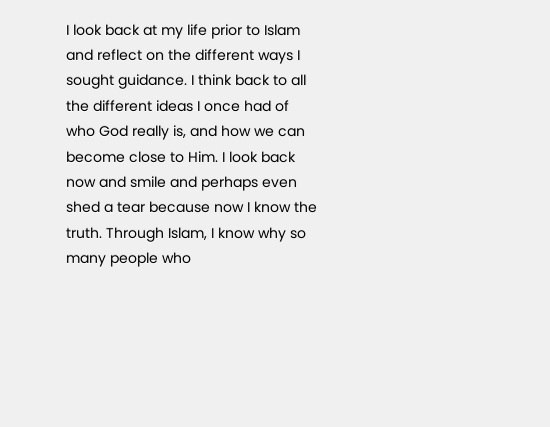I look back at my life prior to Islam and reflect on the different ways I sought guidance. I think back to all the different ideas I once had of who God really is, and how we can become close to Him. I look back now and smile and perhaps even shed a tear because now I know the truth. Through Islam, I know why so many people who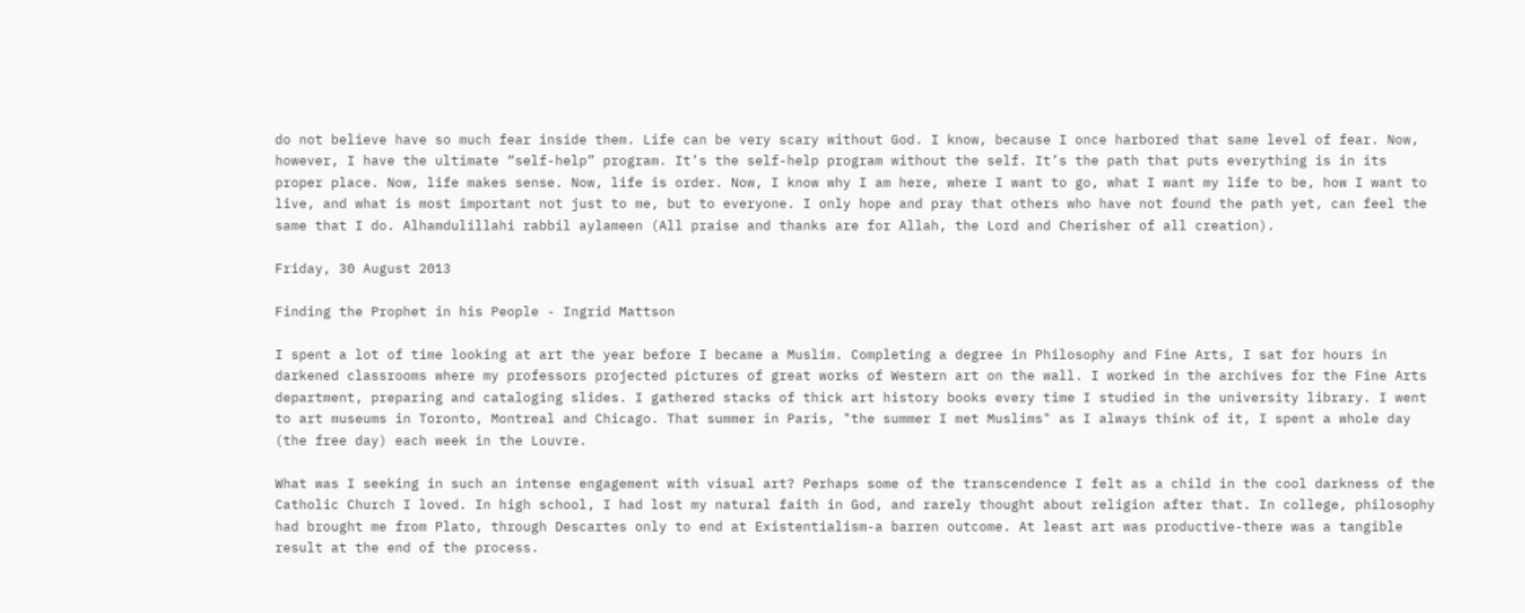do not believe have so much fear inside them. Life can be very scary without God. I know, because I once harbored that same level of fear. Now, however, I have the ultimate “self-help” program. It’s the self-help program without the self. It’s the path that puts everything is in its proper place. Now, life makes sense. Now, life is order. Now, I know why I am here, where I want to go, what I want my life to be, how I want to live, and what is most important not just to me, but to everyone. I only hope and pray that others who have not found the path yet, can feel the same that I do. Alhamdulillahi rabbil aylameen (All praise and thanks are for Allah, the Lord and Cherisher of all creation).

Friday, 30 August 2013

Finding the Prophet in his People - Ingrid Mattson

I spent a lot of time looking at art the year before I became a Muslim. Completing a degree in Philosophy and Fine Arts, I sat for hours in darkened classrooms where my professors projected pictures of great works of Western art on the wall. I worked in the archives for the Fine Arts department, preparing and cataloging slides. I gathered stacks of thick art history books every time I studied in the university library. I went to art museums in Toronto, Montreal and Chicago. That summer in Paris, "the summer I met Muslims" as I always think of it, I spent a whole day (the free day) each week in the Louvre.

What was I seeking in such an intense engagement with visual art? Perhaps some of the transcendence I felt as a child in the cool darkness of the Catholic Church I loved. In high school, I had lost my natural faith in God, and rarely thought about religion after that. In college, philosophy had brought me from Plato, through Descartes only to end at Existentialism-a barren outcome. At least art was productive-there was a tangible result at the end of the process.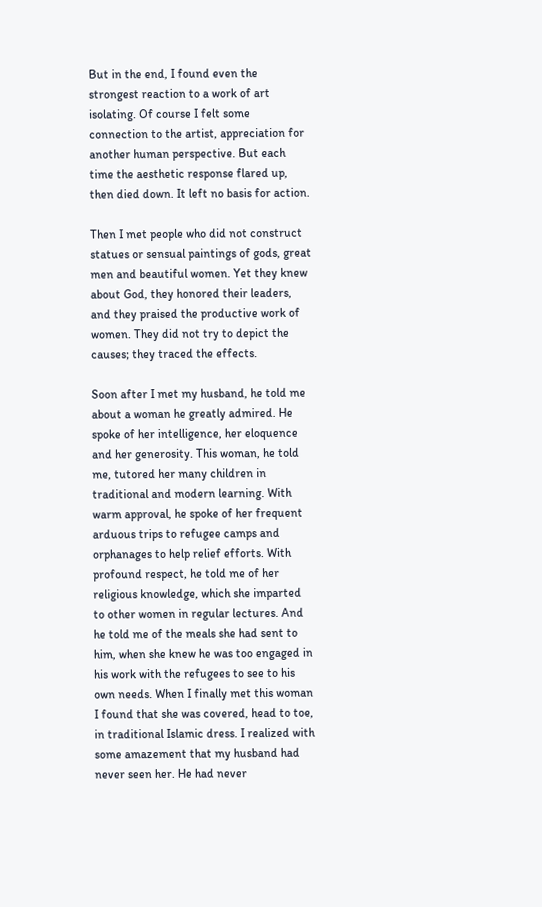But in the end, I found even the strongest reaction to a work of art isolating. Of course I felt some connection to the artist, appreciation for another human perspective. But each time the aesthetic response flared up, then died down. It left no basis for action.

Then I met people who did not construct statues or sensual paintings of gods, great men and beautiful women. Yet they knew about God, they honored their leaders, and they praised the productive work of women. They did not try to depict the causes; they traced the effects.

Soon after I met my husband, he told me about a woman he greatly admired. He spoke of her intelligence, her eloquence and her generosity. This woman, he told me, tutored her many children in traditional and modern learning. With warm approval, he spoke of her frequent arduous trips to refugee camps and orphanages to help relief efforts. With profound respect, he told me of her religious knowledge, which she imparted to other women in regular lectures. And he told me of the meals she had sent to him, when she knew he was too engaged in his work with the refugees to see to his own needs. When I finally met this woman I found that she was covered, head to toe, in traditional Islamic dress. I realized with some amazement that my husband had never seen her. He had never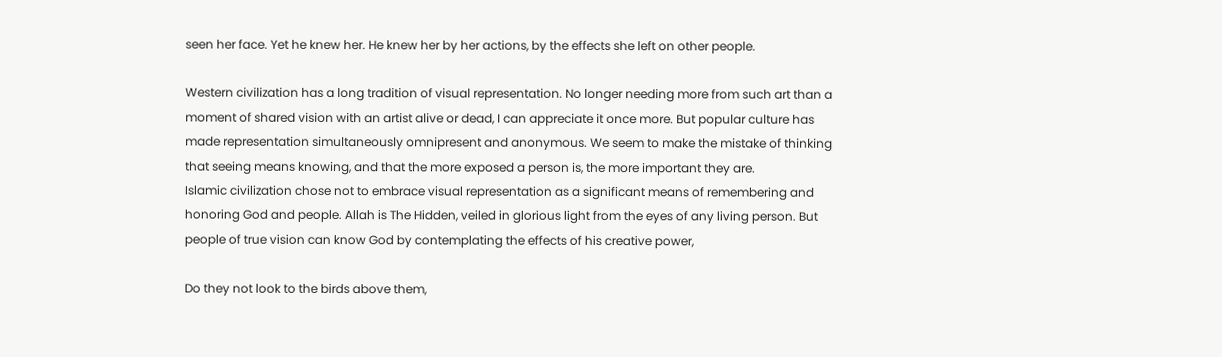seen her face. Yet he knew her. He knew her by her actions, by the effects she left on other people.

Western civilization has a long tradition of visual representation. No longer needing more from such art than a moment of shared vision with an artist alive or dead, I can appreciate it once more. But popular culture has made representation simultaneously omnipresent and anonymous. We seem to make the mistake of thinking that seeing means knowing, and that the more exposed a person is, the more important they are.
Islamic civilization chose not to embrace visual representation as a significant means of remembering and honoring God and people. Allah is The Hidden, veiled in glorious light from the eyes of any living person. But people of true vision can know God by contemplating the effects of his creative power,

Do they not look to the birds above them,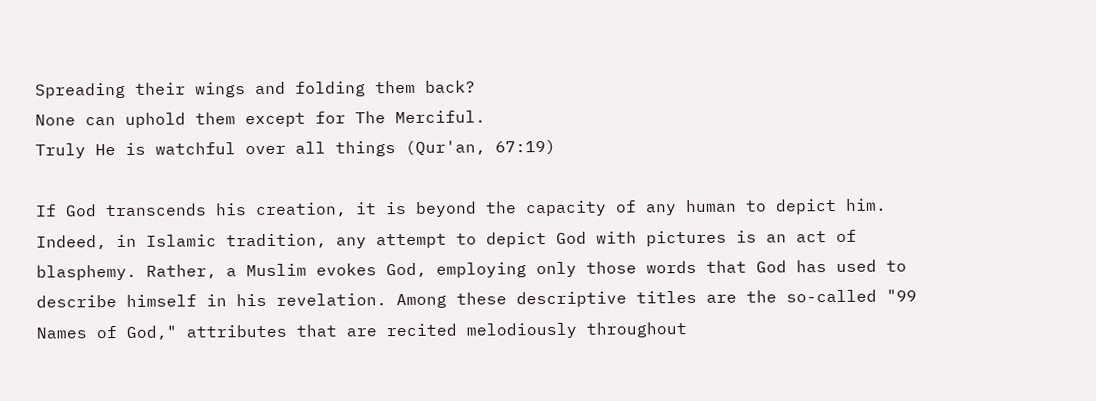Spreading their wings and folding them back?
None can uphold them except for The Merciful.
Truly He is watchful over all things (Qur'an, 67:19)

If God transcends his creation, it is beyond the capacity of any human to depict him. Indeed, in Islamic tradition, any attempt to depict God with pictures is an act of blasphemy. Rather, a Muslim evokes God, employing only those words that God has used to describe himself in his revelation. Among these descriptive titles are the so-called "99 Names of God," attributes that are recited melodiously throughout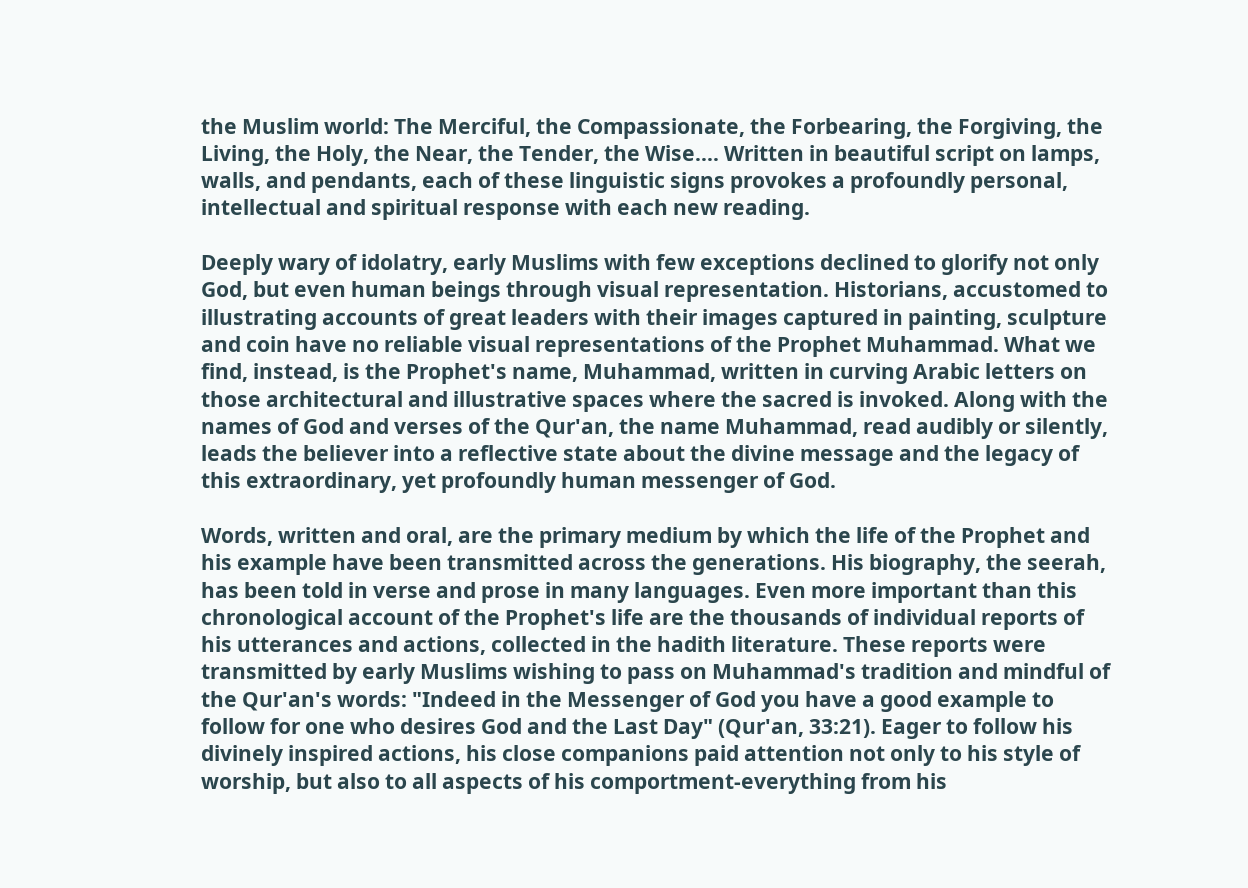the Muslim world: The Merciful, the Compassionate, the Forbearing, the Forgiving, the Living, the Holy, the Near, the Tender, the Wise.... Written in beautiful script on lamps, walls, and pendants, each of these linguistic signs provokes a profoundly personal, intellectual and spiritual response with each new reading.

Deeply wary of idolatry, early Muslims with few exceptions declined to glorify not only God, but even human beings through visual representation. Historians, accustomed to illustrating accounts of great leaders with their images captured in painting, sculpture and coin have no reliable visual representations of the Prophet Muhammad. What we find, instead, is the Prophet's name, Muhammad, written in curving Arabic letters on those architectural and illustrative spaces where the sacred is invoked. Along with the names of God and verses of the Qur'an, the name Muhammad, read audibly or silently, leads the believer into a reflective state about the divine message and the legacy of this extraordinary, yet profoundly human messenger of God.

Words, written and oral, are the primary medium by which the life of the Prophet and his example have been transmitted across the generations. His biography, the seerah, has been told in verse and prose in many languages. Even more important than this chronological account of the Prophet's life are the thousands of individual reports of his utterances and actions, collected in the hadith literature. These reports were transmitted by early Muslims wishing to pass on Muhammad's tradition and mindful of the Qur'an's words: "Indeed in the Messenger of God you have a good example to follow for one who desires God and the Last Day" (Qur'an, 33:21). Eager to follow his divinely inspired actions, his close companions paid attention not only to his style of worship, but also to all aspects of his comportment-everything from his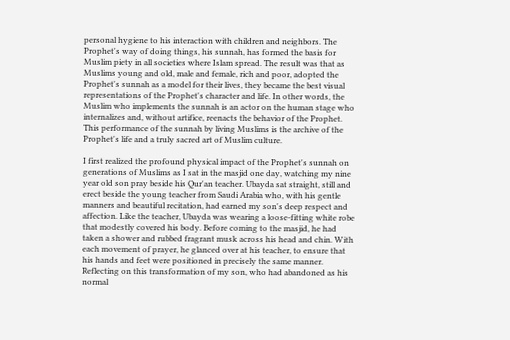personal hygiene to his interaction with children and neighbors. The Prophet's way of doing things, his sunnah, has formed the basis for Muslim piety in all societies where Islam spread. The result was that as Muslims young and old, male and female, rich and poor, adopted the Prophet's sunnah as a model for their lives, they became the best visual representations of the Prophet's character and life. In other words, the Muslim who implements the sunnah is an actor on the human stage who internalizes and, without artifice, reenacts the behavior of the Prophet. This performance of the sunnah by living Muslims is the archive of the Prophet's life and a truly sacred art of Muslim culture.

I first realized the profound physical impact of the Prophet's sunnah on generations of Muslims as I sat in the masjid one day, watching my nine year old son pray beside his Qur'an teacher. Ubayda sat straight, still and erect beside the young teacher from Saudi Arabia who, with his gentle manners and beautiful recitation, had earned my son's deep respect and affection. Like the teacher, Ubayda was wearing a loose-fitting white robe that modestly covered his body. Before coming to the masjid, he had taken a shower and rubbed fragrant musk across his head and chin. With each movement of prayer, he glanced over at his teacher, to ensure that his hands and feet were positioned in precisely the same manner. Reflecting on this transformation of my son, who had abandoned as his normal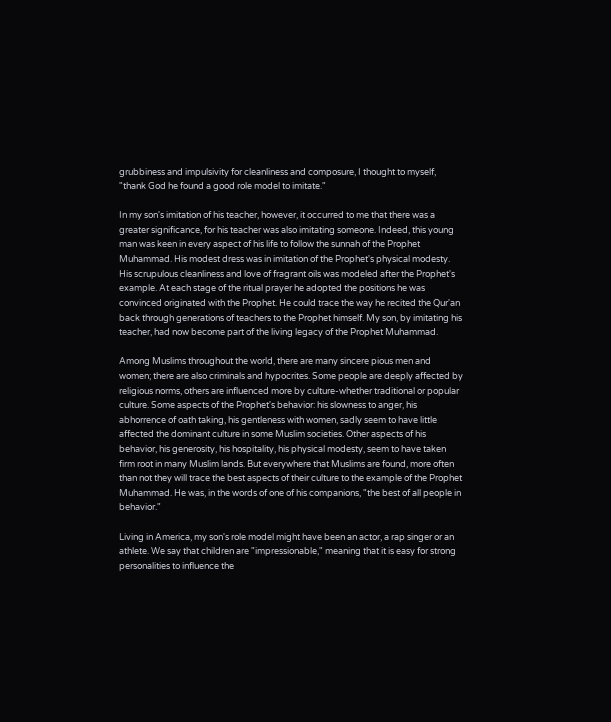grubbiness and impulsivity for cleanliness and composure, I thought to myself, "thank God he found a good role model to imitate."

In my son's imitation of his teacher, however, it occurred to me that there was a greater significance, for his teacher was also imitating someone. Indeed, this young man was keen in every aspect of his life to follow the sunnah of the Prophet Muhammad. His modest dress was in imitation of the Prophet's physical modesty. His scrupulous cleanliness and love of fragrant oils was modeled after the Prophet's example. At each stage of the ritual prayer he adopted the positions he was convinced originated with the Prophet. He could trace the way he recited the Qur'an back through generations of teachers to the Prophet himself. My son, by imitating his teacher, had now become part of the living legacy of the Prophet Muhammad.

Among Muslims throughout the world, there are many sincere pious men and women; there are also criminals and hypocrites. Some people are deeply affected by religious norms, others are influenced more by culture-whether traditional or popular culture. Some aspects of the Prophet's behavior: his slowness to anger, his abhorrence of oath taking, his gentleness with women, sadly seem to have little affected the dominant culture in some Muslim societies. Other aspects of his behavior, his generosity, his hospitality, his physical modesty, seem to have taken firm root in many Muslim lands. But everywhere that Muslims are found, more often than not they will trace the best aspects of their culture to the example of the Prophet Muhammad. He was, in the words of one of his companions, "the best of all people in behavior."

Living in America, my son's role model might have been an actor, a rap singer or an athlete. We say that children are "impressionable," meaning that it is easy for strong personalities to influence the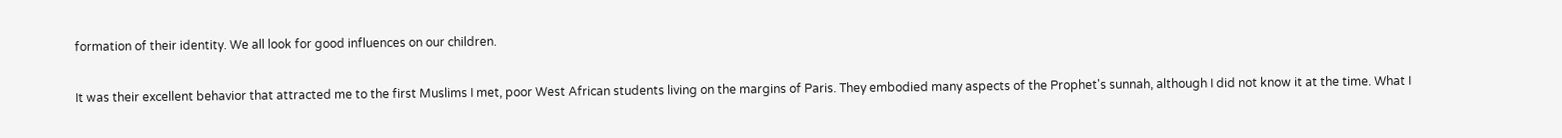formation of their identity. We all look for good influences on our children.

It was their excellent behavior that attracted me to the first Muslims I met, poor West African students living on the margins of Paris. They embodied many aspects of the Prophet's sunnah, although I did not know it at the time. What I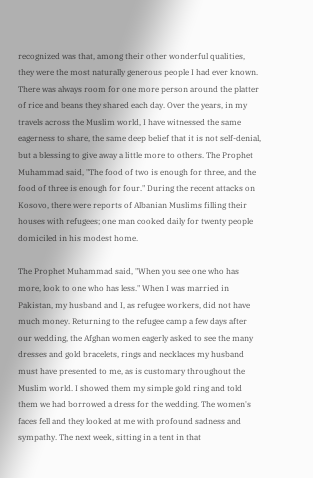recognized was that, among their other wonderful qualities, they were the most naturally generous people I had ever known. There was always room for one more person around the platter of rice and beans they shared each day. Over the years, in my travels across the Muslim world, I have witnessed the same eagerness to share, the same deep belief that it is not self-denial, but a blessing to give away a little more to others. The Prophet Muhammad said, "The food of two is enough for three, and the food of three is enough for four." During the recent attacks on Kosovo, there were reports of Albanian Muslims filling their houses with refugees; one man cooked daily for twenty people domiciled in his modest home.

The Prophet Muhammad said, "When you see one who has more, look to one who has less." When I was married in Pakistan, my husband and I, as refugee workers, did not have much money. Returning to the refugee camp a few days after our wedding, the Afghan women eagerly asked to see the many dresses and gold bracelets, rings and necklaces my husband must have presented to me, as is customary throughout the Muslim world. I showed them my simple gold ring and told them we had borrowed a dress for the wedding. The women's faces fell and they looked at me with profound sadness and sympathy. The next week, sitting in a tent in that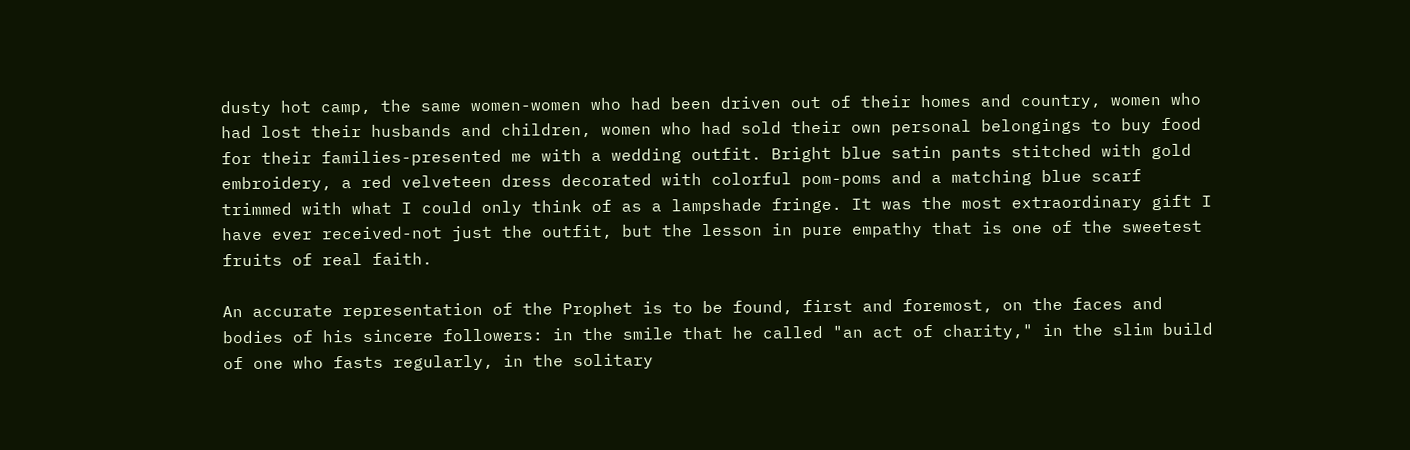dusty hot camp, the same women-women who had been driven out of their homes and country, women who had lost their husbands and children, women who had sold their own personal belongings to buy food for their families-presented me with a wedding outfit. Bright blue satin pants stitched with gold embroidery, a red velveteen dress decorated with colorful pom-poms and a matching blue scarf trimmed with what I could only think of as a lampshade fringe. It was the most extraordinary gift I have ever received-not just the outfit, but the lesson in pure empathy that is one of the sweetest fruits of real faith.

An accurate representation of the Prophet is to be found, first and foremost, on the faces and bodies of his sincere followers: in the smile that he called "an act of charity," in the slim build of one who fasts regularly, in the solitary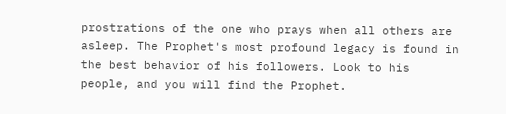prostrations of the one who prays when all others are asleep. The Prophet's most profound legacy is found in the best behavior of his followers. Look to his people, and you will find the Prophet.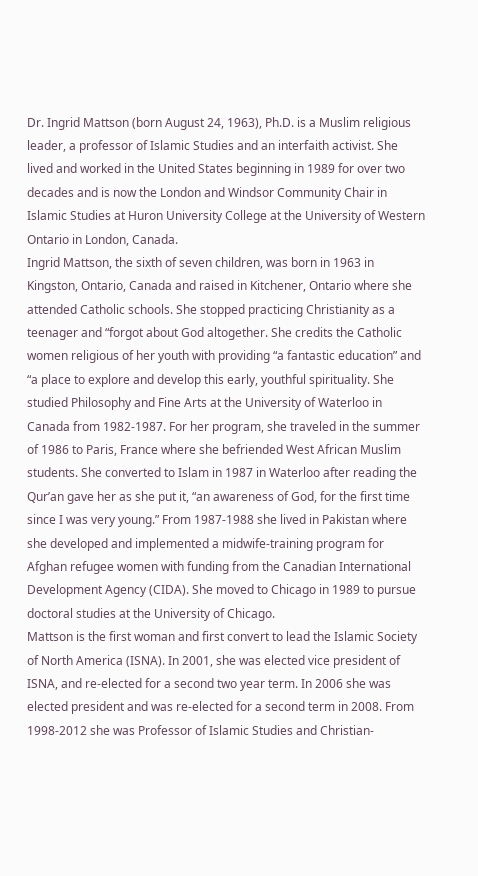Dr. Ingrid Mattson (born August 24, 1963), Ph.D. is a Muslim religious leader, a professor of Islamic Studies and an interfaith activist. She lived and worked in the United States beginning in 1989 for over two decades and is now the London and Windsor Community Chair in Islamic Studies at Huron University College at the University of Western Ontario in London, Canada.
Ingrid Mattson, the sixth of seven children, was born in 1963 in Kingston, Ontario, Canada and raised in Kitchener, Ontario where she attended Catholic schools. She stopped practicing Christianity as a teenager and “forgot about God altogether. She credits the Catholic women religious of her youth with providing “a fantastic education” and “a place to explore and develop this early, youthful spirituality. She studied Philosophy and Fine Arts at the University of Waterloo in Canada from 1982-1987. For her program, she traveled in the summer of 1986 to Paris, France where she befriended West African Muslim students. She converted to Islam in 1987 in Waterloo after reading the Qur’an gave her as she put it, “an awareness of God, for the first time since I was very young.” From 1987-1988 she lived in Pakistan where she developed and implemented a midwife-training program for Afghan refugee women with funding from the Canadian International Development Agency (CIDA). She moved to Chicago in 1989 to pursue doctoral studies at the University of Chicago.
Mattson is the first woman and first convert to lead the Islamic Society of North America (ISNA). In 2001, she was elected vice president of ISNA, and re-elected for a second two year term. In 2006 she was elected president and was re-elected for a second term in 2008. From 1998-2012 she was Professor of Islamic Studies and Christian-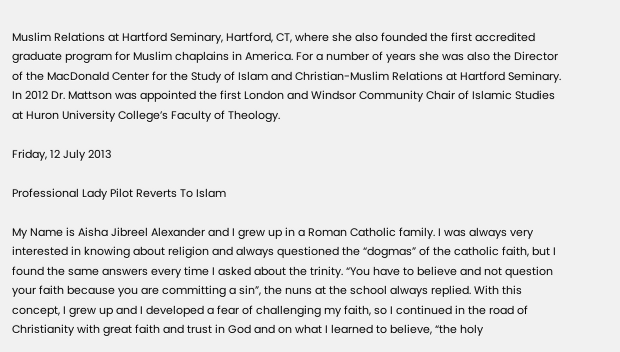Muslim Relations at Hartford Seminary, Hartford, CT, where she also founded the first accredited graduate program for Muslim chaplains in America. For a number of years she was also the Director of the MacDonald Center for the Study of Islam and Christian-Muslim Relations at Hartford Seminary. In 2012 Dr. Mattson was appointed the first London and Windsor Community Chair of Islamic Studies at Huron University College’s Faculty of Theology.

Friday, 12 July 2013

Professional Lady Pilot Reverts To Islam

My Name is Aisha Jibreel Alexander and I grew up in a Roman Catholic family. I was always very interested in knowing about religion and always questioned the “dogmas” of the catholic faith, but I found the same answers every time I asked about the trinity. “You have to believe and not question your faith because you are committing a sin”, the nuns at the school always replied. With this concept, I grew up and I developed a fear of challenging my faith, so I continued in the road of Christianity with great faith and trust in God and on what I learned to believe, “the holy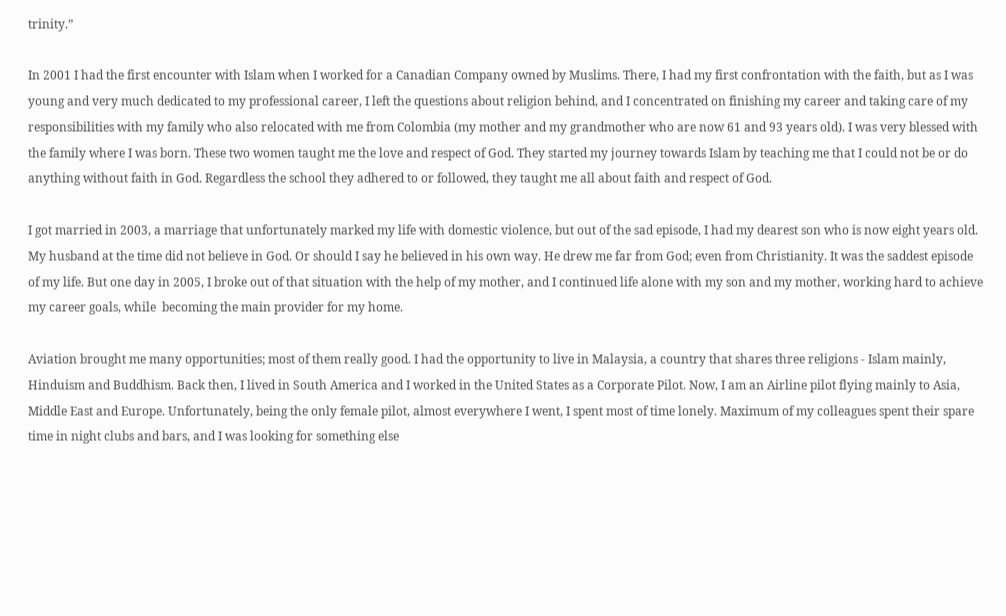trinity.”

In 2001 I had the first encounter with Islam when I worked for a Canadian Company owned by Muslims. There, I had my first confrontation with the faith, but as I was young and very much dedicated to my professional career, I left the questions about religion behind, and I concentrated on finishing my career and taking care of my responsibilities with my family who also relocated with me from Colombia (my mother and my grandmother who are now 61 and 93 years old). I was very blessed with the family where I was born. These two women taught me the love and respect of God. They started my journey towards Islam by teaching me that I could not be or do anything without faith in God. Regardless the school they adhered to or followed, they taught me all about faith and respect of God.

I got married in 2003, a marriage that unfortunately marked my life with domestic violence, but out of the sad episode, I had my dearest son who is now eight years old. My husband at the time did not believe in God. Or should I say he believed in his own way. He drew me far from God; even from Christianity. It was the saddest episode of my life. But one day in 2005, I broke out of that situation with the help of my mother, and I continued life alone with my son and my mother, working hard to achieve  my career goals, while  becoming the main provider for my home.

Aviation brought me many opportunities; most of them really good. I had the opportunity to live in Malaysia, a country that shares three religions - Islam mainly, Hinduism and Buddhism. Back then, I lived in South America and I worked in the United States as a Corporate Pilot. Now, I am an Airline pilot flying mainly to Asia, Middle East and Europe. Unfortunately, being the only female pilot, almost everywhere I went, I spent most of time lonely. Maximum of my colleagues spent their spare time in night clubs and bars, and I was looking for something else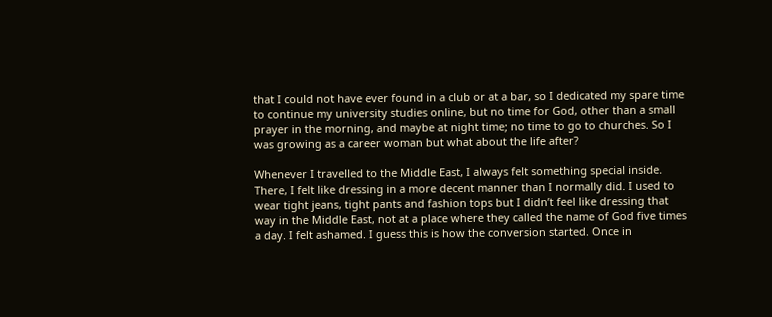that I could not have ever found in a club or at a bar, so I dedicated my spare time to continue my university studies online, but no time for God, other than a small prayer in the morning, and maybe at night time; no time to go to churches. So I was growing as a career woman but what about the life after?

Whenever I travelled to the Middle East, I always felt something special inside. There, I felt like dressing in a more decent manner than I normally did. I used to wear tight jeans, tight pants and fashion tops but I didn’t feel like dressing that way in the Middle East, not at a place where they called the name of God five times a day. I felt ashamed. I guess this is how the conversion started. Once in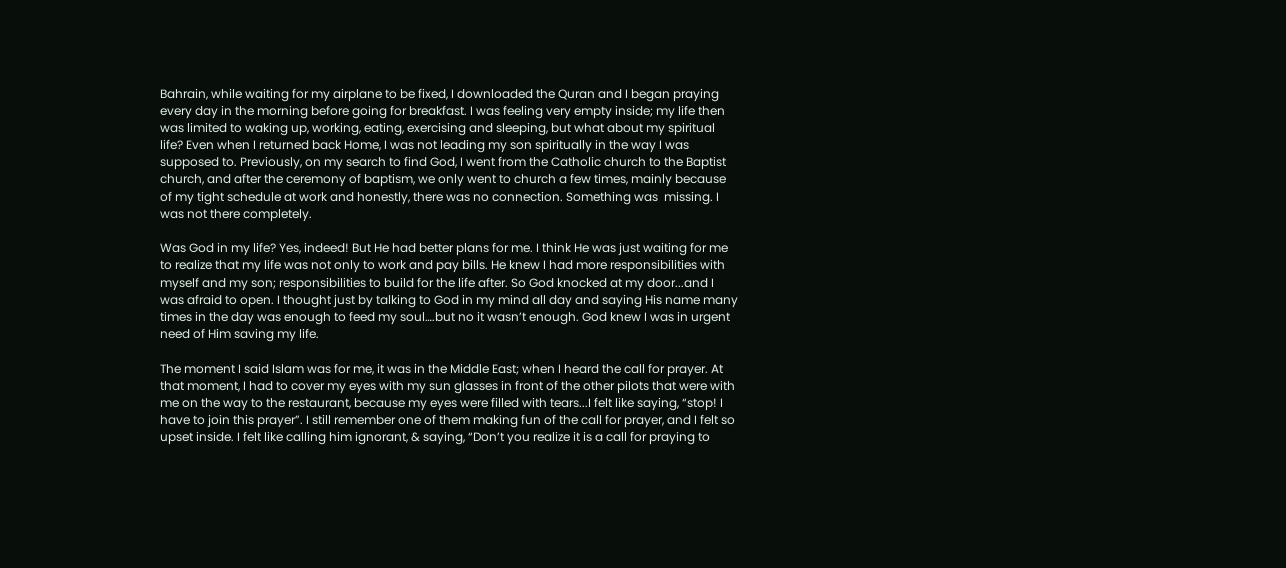Bahrain, while waiting for my airplane to be fixed, I downloaded the Quran and I began praying every day in the morning before going for breakfast. I was feeling very empty inside; my life then was limited to waking up, working, eating, exercising and sleeping, but what about my spiritual life? Even when I returned back Home, I was not leading my son spiritually in the way I was supposed to. Previously, on my search to find God, I went from the Catholic church to the Baptist church, and after the ceremony of baptism, we only went to church a few times, mainly because of my tight schedule at work and honestly, there was no connection. Something was  missing. I was not there completely.

Was God in my life? Yes, indeed! But He had better plans for me. I think He was just waiting for me to realize that my life was not only to work and pay bills. He knew I had more responsibilities with myself and my son; responsibilities to build for the life after. So God knocked at my door...and I was afraid to open. I thought just by talking to God in my mind all day and saying His name many times in the day was enough to feed my soul….but no it wasn’t enough. God knew I was in urgent need of Him saving my life.

The moment I said Islam was for me, it was in the Middle East; when I heard the call for prayer. At that moment, I had to cover my eyes with my sun glasses in front of the other pilots that were with me on the way to the restaurant, because my eyes were filled with tears...I felt like saying, “stop! I have to join this prayer”. I still remember one of them making fun of the call for prayer, and I felt so upset inside. I felt like calling him ignorant, & saying, “Don’t you realize it is a call for praying to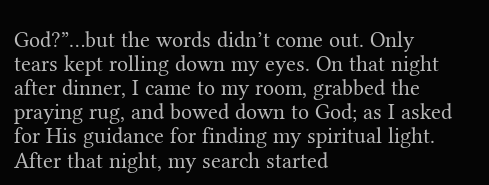God?”…but the words didn’t come out. Only tears kept rolling down my eyes. On that night after dinner, I came to my room, grabbed the praying rug, and bowed down to God; as I asked for His guidance for finding my spiritual light. After that night, my search started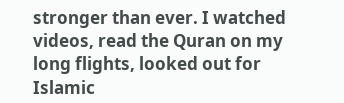stronger than ever. I watched videos, read the Quran on my long flights, looked out for Islamic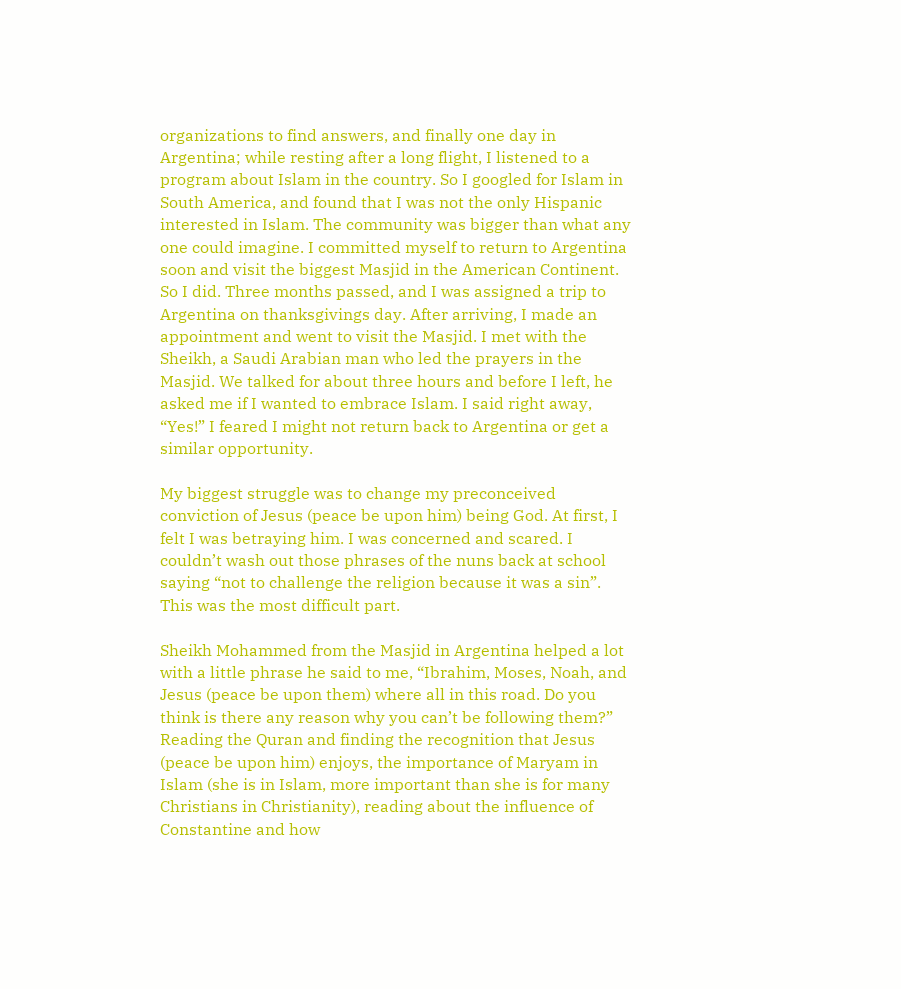organizations to find answers, and finally one day in Argentina; while resting after a long flight, I listened to a program about Islam in the country. So I googled for Islam in South America, and found that I was not the only Hispanic interested in Islam. The community was bigger than what any one could imagine. I committed myself to return to Argentina soon and visit the biggest Masjid in the American Continent. So I did. Three months passed, and I was assigned a trip to Argentina on thanksgivings day. After arriving, I made an appointment and went to visit the Masjid. I met with the Sheikh, a Saudi Arabian man who led the prayers in the Masjid. We talked for about three hours and before I left, he asked me if I wanted to embrace Islam. I said right away, “Yes!” I feared I might not return back to Argentina or get a similar opportunity.

My biggest struggle was to change my preconceived conviction of Jesus (peace be upon him) being God. At first, I felt I was betraying him. I was concerned and scared. I couldn’t wash out those phrases of the nuns back at school saying “not to challenge the religion because it was a sin”. This was the most difficult part.

Sheikh Mohammed from the Masjid in Argentina helped a lot with a little phrase he said to me, “Ibrahim, Moses, Noah, and Jesus (peace be upon them) where all in this road. Do you think is there any reason why you can’t be following them?” Reading the Quran and finding the recognition that Jesus (peace be upon him) enjoys, the importance of Maryam in Islam (she is in Islam, more important than she is for many Christians in Christianity), reading about the influence of Constantine and how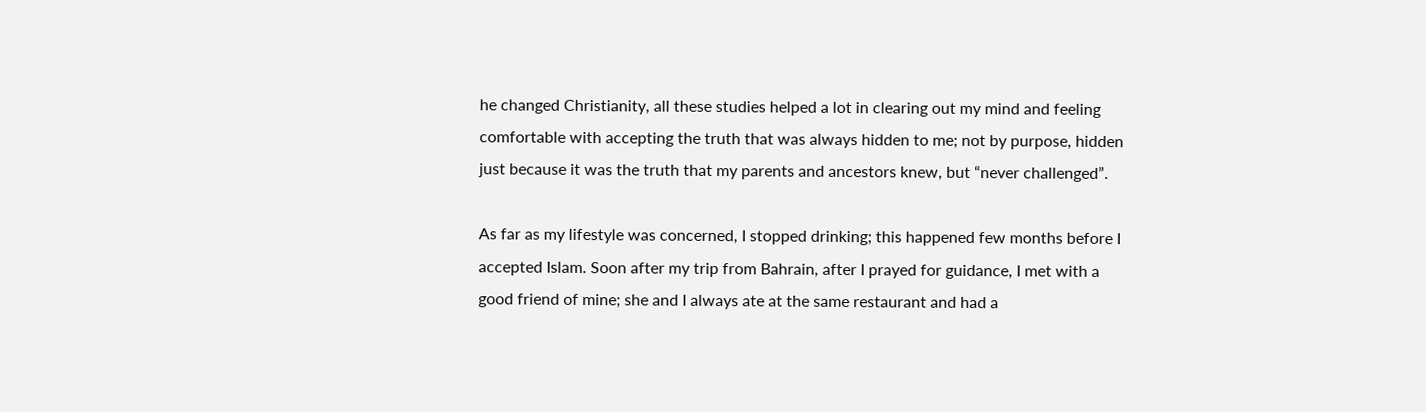he changed Christianity, all these studies helped a lot in clearing out my mind and feeling comfortable with accepting the truth that was always hidden to me; not by purpose, hidden just because it was the truth that my parents and ancestors knew, but “never challenged”.

As far as my lifestyle was concerned, I stopped drinking; this happened few months before I accepted Islam. Soon after my trip from Bahrain, after I prayed for guidance, I met with a good friend of mine; she and I always ate at the same restaurant and had a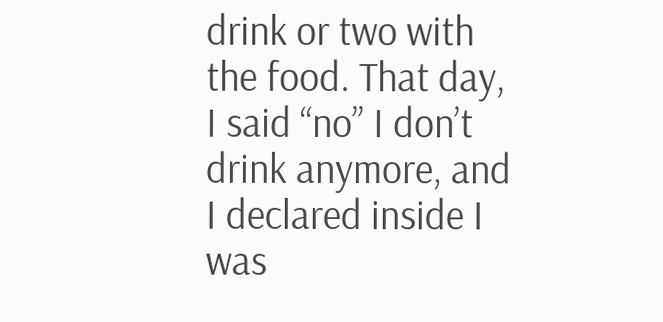drink or two with the food. That day, I said “no” I don’t drink anymore, and I declared inside I was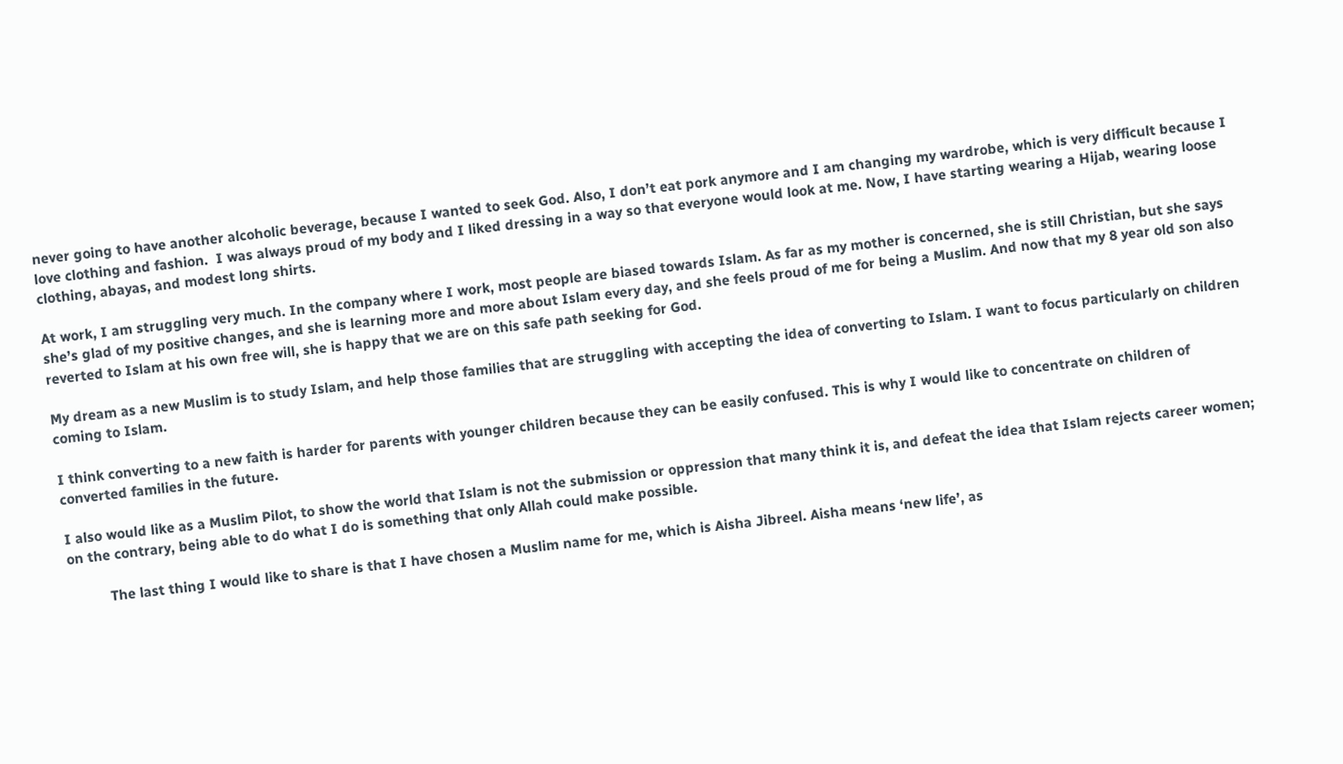never going to have another alcoholic beverage, because I wanted to seek God. Also, I don’t eat pork anymore and I am changing my wardrobe, which is very difficult because I love clothing and fashion.  I was always proud of my body and I liked dressing in a way so that everyone would look at me. Now, I have starting wearing a Hijab, wearing loose clothing, abayas, and modest long shirts.

At work, I am struggling very much. In the company where I work, most people are biased towards Islam. As far as my mother is concerned, she is still Christian, but she says she’s glad of my positive changes, and she is learning more and more about Islam every day, and she feels proud of me for being a Muslim. And now that my 8 year old son also reverted to Islam at his own free will, she is happy that we are on this safe path seeking for God.

My dream as a new Muslim is to study Islam, and help those families that are struggling with accepting the idea of converting to Islam. I want to focus particularly on children coming to Islam.

I think converting to a new faith is harder for parents with younger children because they can be easily confused. This is why I would like to concentrate on children of converted families in the future.

I also would like as a Muslim Pilot, to show the world that Islam is not the submission or oppression that many think it is, and defeat the idea that Islam rejects career women; on the contrary, being able to do what I do is something that only Allah could make possible.

          The last thing I would like to share is that I have chosen a Muslim name for me, which is Aisha Jibreel. Aisha means ‘new life’, as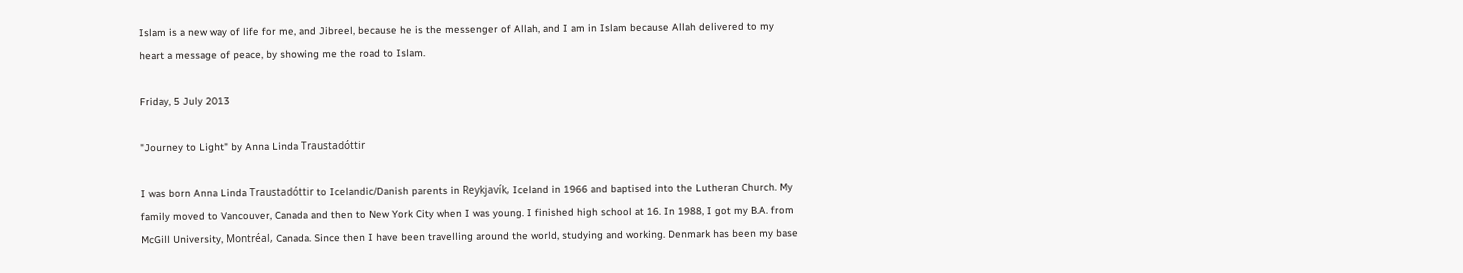Islam is a new way of life for me, and Jibreel, because he is the messenger of Allah, and I am in Islam because Allah delivered to my heart a message of peace, by showing me the road to Islam.

Friday, 5 July 2013

"Journey to Light" by Anna Linda Traustadóttir

I was born Anna Linda Traustadóttir to Icelandic/Danish parents in Reykjavík, Iceland in 1966 and baptised into the Lutheran Church. My family moved to Vancouver, Canada and then to New York City when I was young. I finished high school at 16. In 1988, I got my B.A. from McGill University, Montréal, Canada. Since then I have been travelling around the world, studying and working. Denmark has been my base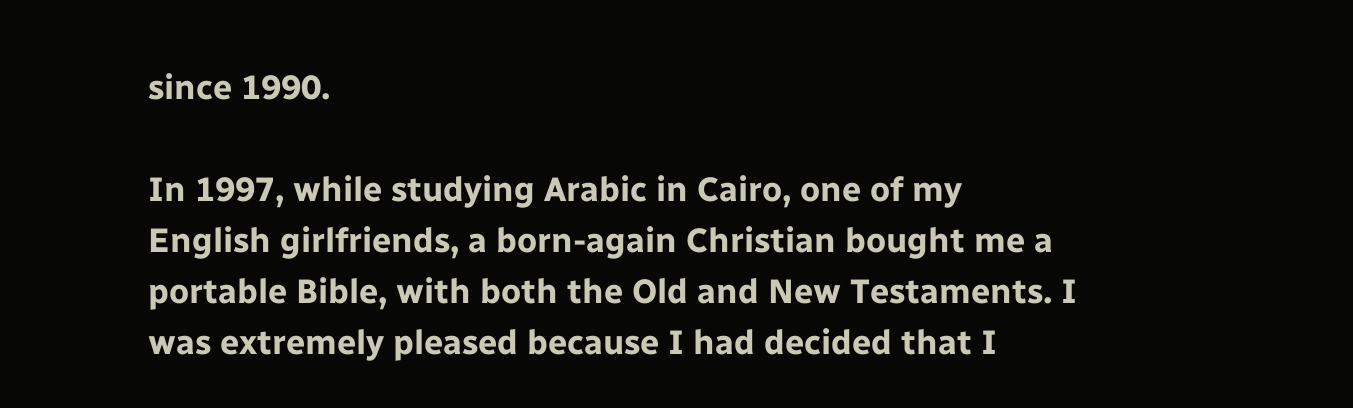since 1990.

In 1997, while studying Arabic in Cairo, one of my English girlfriends, a born-again Christian bought me a portable Bible, with both the Old and New Testaments. I was extremely pleased because I had decided that I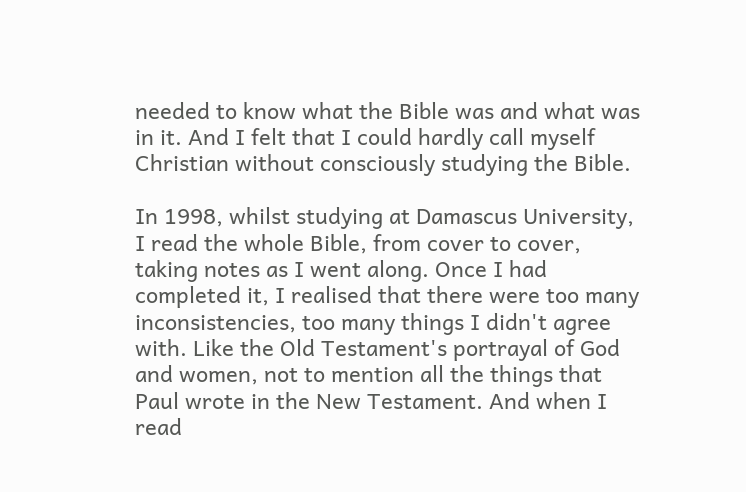needed to know what the Bible was and what was in it. And I felt that I could hardly call myself Christian without consciously studying the Bible.

In 1998, whilst studying at Damascus University, I read the whole Bible, from cover to cover, taking notes as I went along. Once I had completed it, I realised that there were too many inconsistencies, too many things I didn't agree with. Like the Old Testament's portrayal of God and women, not to mention all the things that Paul wrote in the New Testament. And when I read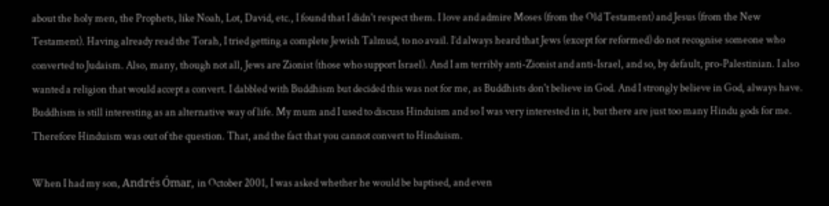about the holy men, the Prophets, like Noah, Lot, David, etc., I found that I didn't respect them. I love and admire Moses (from the Old Testament) and Jesus (from the New Testament). Having already read the Torah, I tried getting a complete Jewish Talmud, to no avail. I’d always heard that Jews (except for reformed) do not recognise someone who converted to Judaism. Also, many, though not all, Jews are Zionist (those who support Israel). And I am terribly anti-Zionist and anti-Israel, and so, by default, pro-Palestinian. I also wanted a religion that would accept a convert. I dabbled with Buddhism but decided this was not for me, as Buddhists don't believe in God. And I strongly believe in God, always have. Buddhism is still interesting as an alternative way of life. My mum and I used to discuss Hinduism and so I was very interested in it, but there are just too many Hindu gods for me. Therefore Hinduism was out of the question. That, and the fact that you cannot convert to Hinduism.

When I had my son, Andrés Ómar, in October 2001, I was asked whether he would be baptised, and even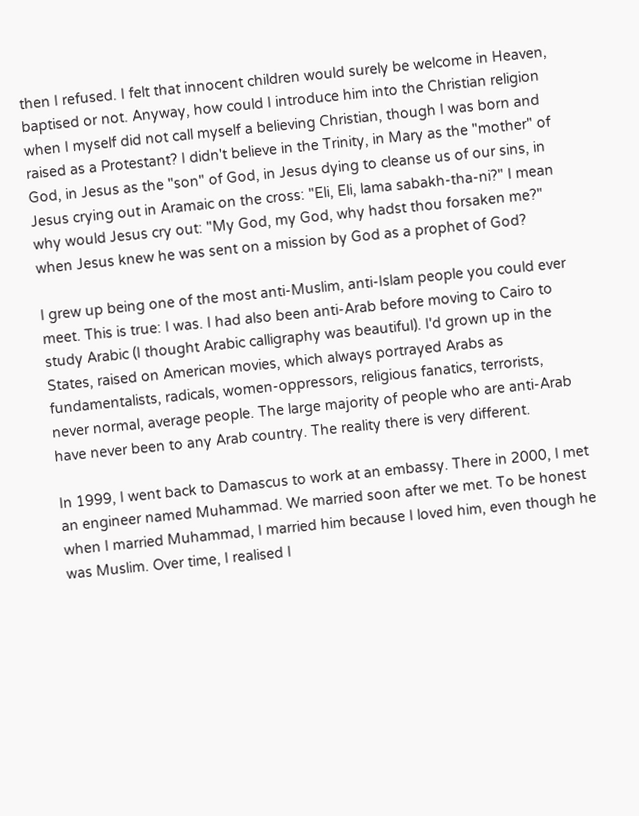then I refused. I felt that innocent children would surely be welcome in Heaven, baptised or not. Anyway, how could I introduce him into the Christian religion when I myself did not call myself a believing Christian, though I was born and raised as a Protestant? I didn't believe in the Trinity, in Mary as the "mother" of God, in Jesus as the "son" of God, in Jesus dying to cleanse us of our sins, in Jesus crying out in Aramaic on the cross: "Eli, Eli, lama sabakh-tha-ni?" I mean why would Jesus cry out: "My God, my God, why hadst thou forsaken me?" when Jesus knew he was sent on a mission by God as a prophet of God?

I grew up being one of the most anti-Muslim, anti-Islam people you could ever meet. This is true: I was. I had also been anti-Arab before moving to Cairo to study Arabic (I thought Arabic calligraphy was beautiful). I'd grown up in the States, raised on American movies, which always portrayed Arabs as fundamentalists, radicals, women-oppressors, religious fanatics, terrorists, never normal, average people. The large majority of people who are anti-Arab have never been to any Arab country. The reality there is very different.

In 1999, I went back to Damascus to work at an embassy. There in 2000, I met an engineer named Muhammad. We married soon after we met. To be honest when I married Muhammad, I married him because I loved him, even though he was Muslim. Over time, I realised I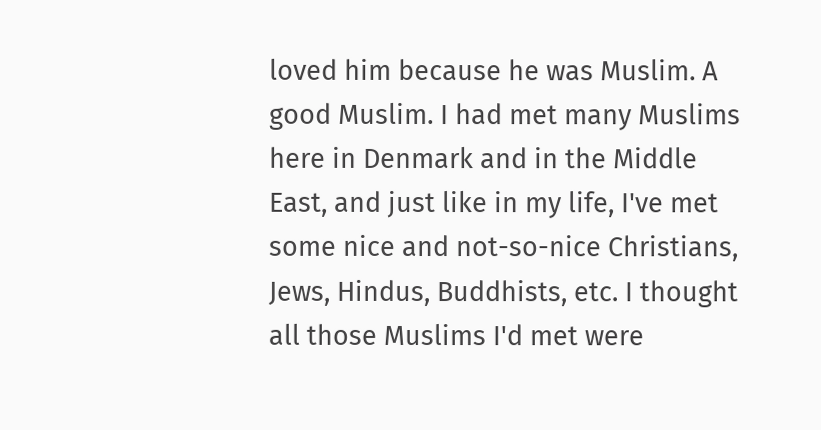loved him because he was Muslim. A good Muslim. I had met many Muslims here in Denmark and in the Middle East, and just like in my life, I've met some nice and not-so-nice Christians, Jews, Hindus, Buddhists, etc. I thought all those Muslims I'd met were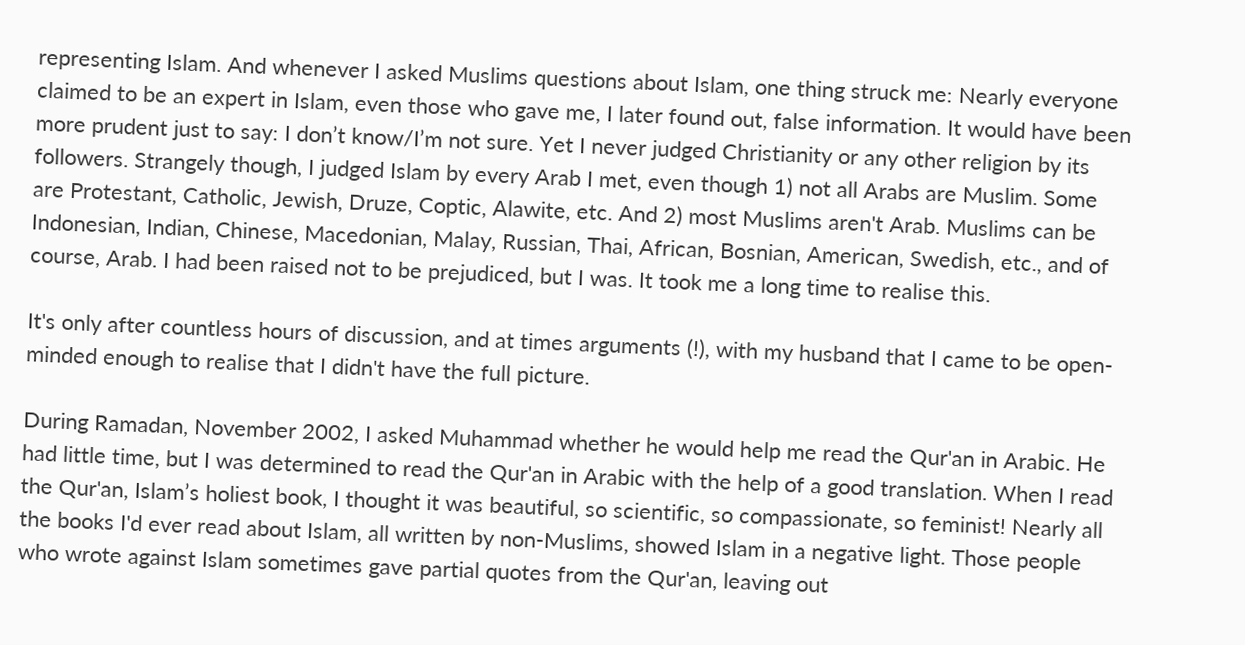representing Islam. And whenever I asked Muslims questions about Islam, one thing struck me: Nearly everyone claimed to be an expert in Islam, even those who gave me, I later found out, false information. It would have been more prudent just to say: I don’t know/I’m not sure. Yet I never judged Christianity or any other religion by its followers. Strangely though, I judged Islam by every Arab I met, even though 1) not all Arabs are Muslim. Some are Protestant, Catholic, Jewish, Druze, Coptic, Alawite, etc. And 2) most Muslims aren't Arab. Muslims can be Indonesian, Indian, Chinese, Macedonian, Malay, Russian, Thai, African, Bosnian, American, Swedish, etc., and of course, Arab. I had been raised not to be prejudiced, but I was. It took me a long time to realise this.

It's only after countless hours of discussion, and at times arguments (!), with my husband that I came to be open-minded enough to realise that I didn't have the full picture.

During Ramadan, November 2002, I asked Muhammad whether he would help me read the Qur'an in Arabic. He had little time, but I was determined to read the Qur'an in Arabic with the help of a good translation. When I read the Qur'an, Islam’s holiest book, I thought it was beautiful, so scientific, so compassionate, so feminist! Nearly all the books I'd ever read about Islam, all written by non-Muslims, showed Islam in a negative light. Those people who wrote against Islam sometimes gave partial quotes from the Qur'an, leaving out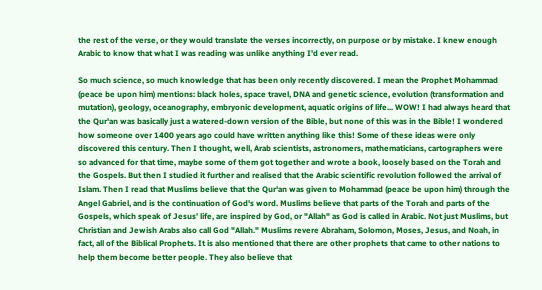the rest of the verse, or they would translate the verses incorrectly, on purpose or by mistake. I knew enough Arabic to know that what I was reading was unlike anything I'd ever read.

So much science, so much knowledge that has been only recently discovered. I mean the Prophet Mohammad (peace be upon him) mentions: black holes, space travel, DNA and genetic science, evolution (transformation and mutation), geology, oceanography, embryonic development, aquatic origins of life... WOW! I had always heard that the Qur'an was basically just a watered-down version of the Bible, but none of this was in the Bible! I wondered how someone over 1400 years ago could have written anything like this! Some of these ideas were only discovered this century. Then I thought, well, Arab scientists, astronomers, mathematicians, cartographers were so advanced for that time, maybe some of them got together and wrote a book, loosely based on the Torah and the Gospels. But then I studied it further and realised that the Arabic scientific revolution followed the arrival of Islam. Then I read that Muslims believe that the Qur'an was given to Mohammad (peace be upon him) through the Angel Gabriel, and is the continuation of God's word. Muslims believe that parts of the Torah and parts of the Gospels, which speak of Jesus’ life, are inspired by God, or "Allah" as God is called in Arabic. Not just Muslims, but Christian and Jewish Arabs also call God "Allah." Muslims revere Abraham, Solomon, Moses, Jesus, and Noah, in fact, all of the Biblical Prophets. It is also mentioned that there are other prophets that came to other nations to help them become better people. They also believe that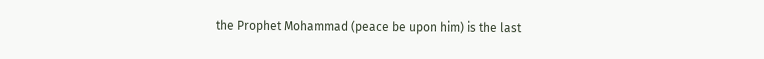the Prophet Mohammad (peace be upon him) is the last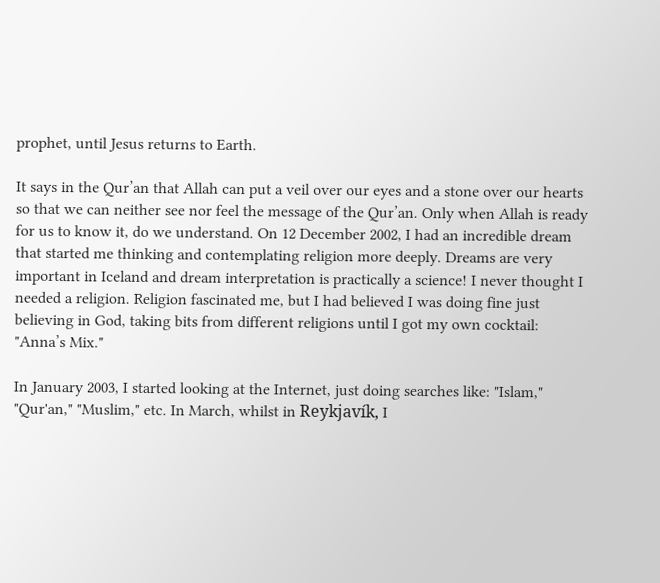prophet, until Jesus returns to Earth.

It says in the Qur’an that Allah can put a veil over our eyes and a stone over our hearts so that we can neither see nor feel the message of the Qur’an. Only when Allah is ready for us to know it, do we understand. On 12 December 2002, I had an incredible dream that started me thinking and contemplating religion more deeply. Dreams are very important in Iceland and dream interpretation is practically a science! I never thought I needed a religion. Religion fascinated me, but I had believed I was doing fine just believing in God, taking bits from different religions until I got my own cocktail: "Anna’s Mix."

In January 2003, I started looking at the Internet, just doing searches like: "Islam," "Qur'an," "Muslim," etc. In March, whilst in Reykjavík, I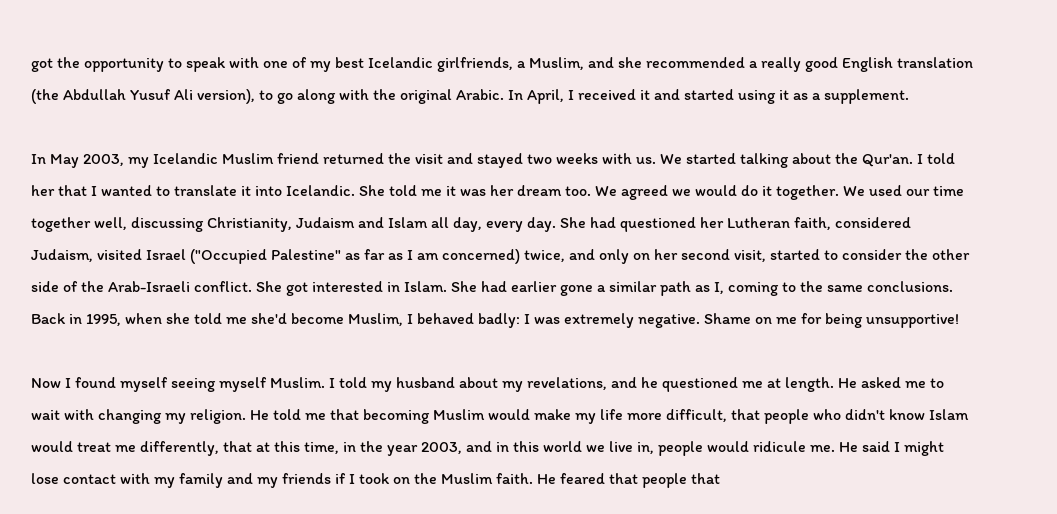got the opportunity to speak with one of my best Icelandic girlfriends, a Muslim, and she recommended a really good English translation (the Abdullah Yusuf Ali version), to go along with the original Arabic. In April, I received it and started using it as a supplement.

In May 2003, my Icelandic Muslim friend returned the visit and stayed two weeks with us. We started talking about the Qur'an. I told her that I wanted to translate it into Icelandic. She told me it was her dream too. We agreed we would do it together. We used our time together well, discussing Christianity, Judaism and Islam all day, every day. She had questioned her Lutheran faith, considered Judaism, visited Israel ("Occupied Palestine" as far as I am concerned) twice, and only on her second visit, started to consider the other side of the Arab-Israeli conflict. She got interested in Islam. She had earlier gone a similar path as I, coming to the same conclusions. Back in 1995, when she told me she'd become Muslim, I behaved badly: I was extremely negative. Shame on me for being unsupportive!

Now I found myself seeing myself Muslim. I told my husband about my revelations, and he questioned me at length. He asked me to wait with changing my religion. He told me that becoming Muslim would make my life more difficult, that people who didn't know Islam would treat me differently, that at this time, in the year 2003, and in this world we live in, people would ridicule me. He said I might lose contact with my family and my friends if I took on the Muslim faith. He feared that people that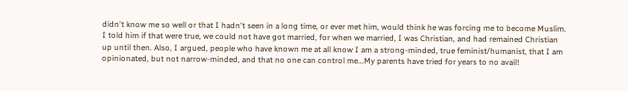didn't know me so well or that I hadn't seen in a long time, or ever met him, would think he was forcing me to become Muslim. I told him if that were true, we could not have got married, for when we married, I was Christian, and had remained Christian up until then. Also, I argued, people who have known me at all know I am a strong-minded, true feminist/humanist, that I am opinionated, but not narrow-minded, and that no one can control me...My parents have tried for years to no avail!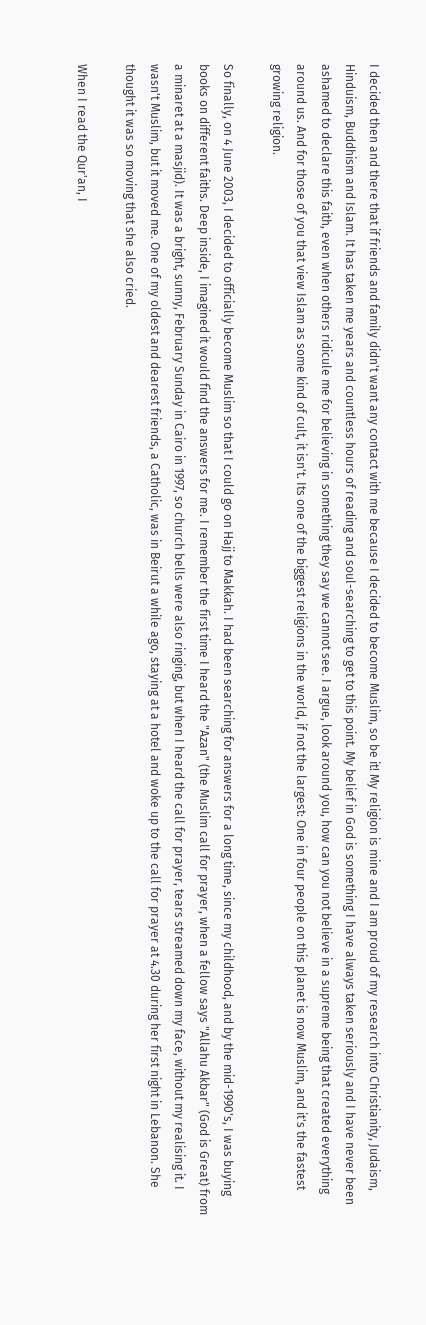I decided then and there that if friends and family didn't want any contact with me because I decided to become Muslim, so be it! My religion is mine and I am proud of my research into Christianity, Judaism, Hinduism, Buddhism and Islam. It has taken me years and countless hours of reading and soul-searching to get to this point. My belief in God is something I have always taken seriously and I have never been ashamed to declare this faith, even when others ridicule me for believing in something they say we cannot see. I argue, look around you, how can you not believe in a supreme being that created everything around us. And for those of you that view Islam as some kind of cult, it isn't. Its one of the biggest religions in the world, if not the largest: One in four people on this planet is now Muslim, and it's the fastest growing religion.

So finally, on 4 June 2003, I decided to officially become Muslim so that I could go on Hajj to Makkah. I had been searching for answers for a long time, since my childhood, and by the mid-1990's, I was buying books on different faiths. Deep inside, I imagined it would find the answers for me. I remember the first time I heard the "Azan" (the Muslim call for prayer, when a fellow says "Allahu Akbar" (God is Great) from a minaret at a masjid). It was a bright, sunny, February Sunday in Cairo in 1997, so church bells were also ringing, but when I heard the call for prayer, tears streamed down my face, without my realising it. I wasn't Muslim, but it moved me. One of my oldest and dearest friends, a Catholic, was in Beirut a while ago, staying at a hotel and woke up to the call for prayer at 4.30 during her first night in Lebanon. She thought it was so moving that she also cried.

When I read the Qur'an, I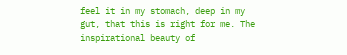feel it in my stomach, deep in my gut, that this is right for me. The inspirational beauty of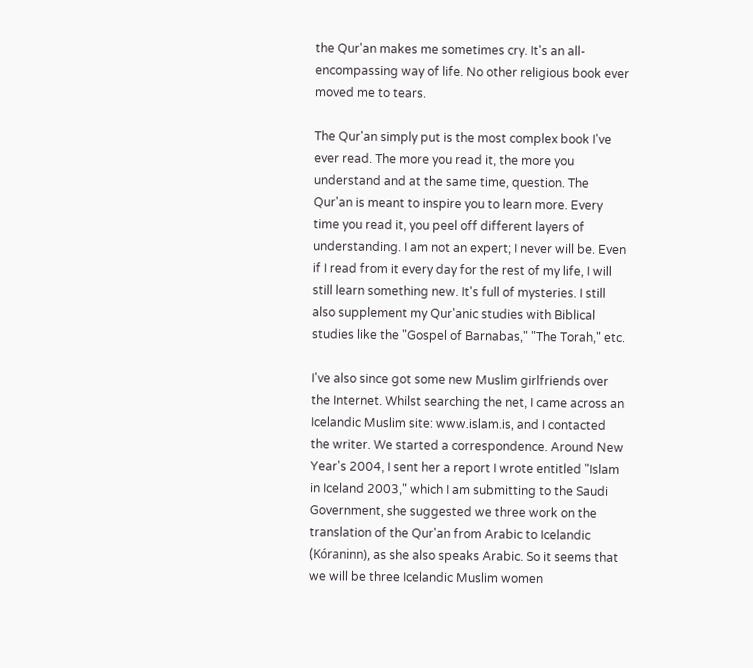the Qur'an makes me sometimes cry. It's an all-encompassing way of life. No other religious book ever moved me to tears.

The Qur'an simply put is the most complex book I've ever read. The more you read it, the more you understand and at the same time, question. The Qur'an is meant to inspire you to learn more. Every time you read it, you peel off different layers of understanding. I am not an expert; I never will be. Even if I read from it every day for the rest of my life, I will still learn something new. It's full of mysteries. I still also supplement my Qur'anic studies with Biblical studies like the "Gospel of Barnabas," "The Torah," etc.

I've also since got some new Muslim girlfriends over the Internet. Whilst searching the net, I came across an Icelandic Muslim site: www.islam.is, and I contacted the writer. We started a correspondence. Around New Year's 2004, I sent her a report I wrote entitled "Islam in Iceland 2003," which I am submitting to the Saudi Government, she suggested we three work on the translation of the Qur'an from Arabic to Icelandic (Kóraninn), as she also speaks Arabic. So it seems that we will be three Icelandic Muslim women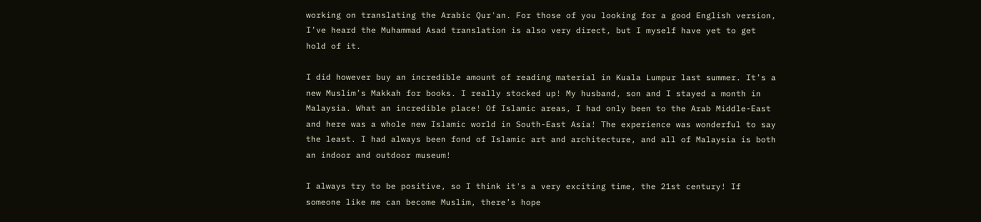working on translating the Arabic Qur'an. For those of you looking for a good English version, I’ve heard the Muhammad Asad translation is also very direct, but I myself have yet to get hold of it.

I did however buy an incredible amount of reading material in Kuala Lumpur last summer. It’s a new Muslim’s Makkah for books. I really stocked up! My husband, son and I stayed a month in Malaysia. What an incredible place! Of Islamic areas, I had only been to the Arab Middle-East and here was a whole new Islamic world in South-East Asia! The experience was wonderful to say the least. I had always been fond of Islamic art and architecture, and all of Malaysia is both an indoor and outdoor museum!

I always try to be positive, so I think it's a very exciting time, the 21st century! If someone like me can become Muslim, there’s hope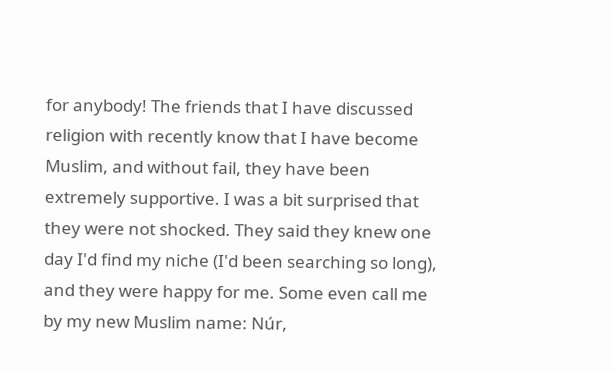for anybody! The friends that I have discussed religion with recently know that I have become Muslim, and without fail, they have been extremely supportive. I was a bit surprised that they were not shocked. They said they knew one day I'd find my niche (I'd been searching so long), and they were happy for me. Some even call me by my new Muslim name: Núr,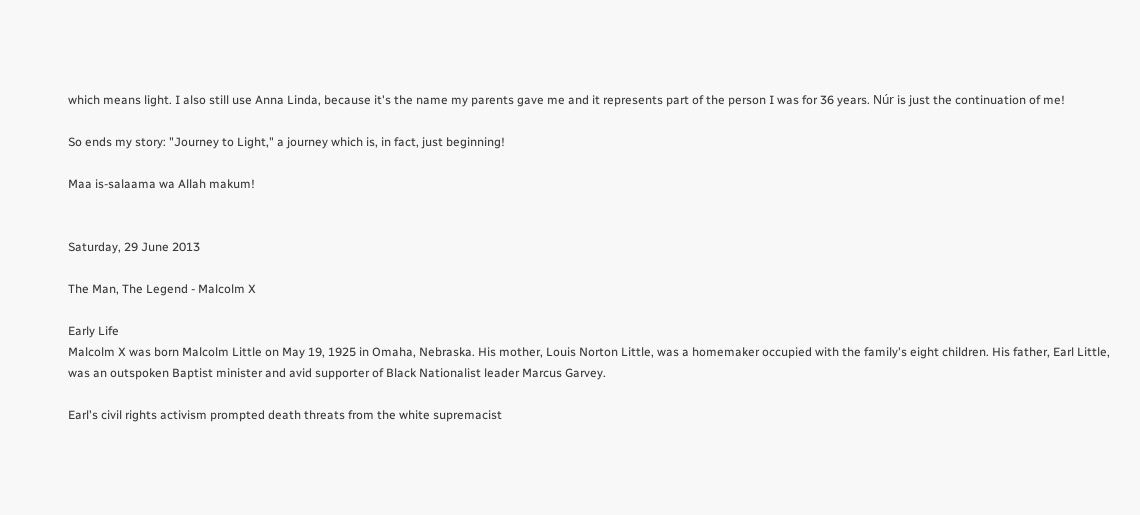which means light. I also still use Anna Linda, because it's the name my parents gave me and it represents part of the person I was for 36 years. Núr is just the continuation of me!

So ends my story: "Journey to Light," a journey which is, in fact, just beginning!

Maa is-salaama wa Allah makum!


Saturday, 29 June 2013

The Man, The Legend - Malcolm X

Early Life
Malcolm X was born Malcolm Little on May 19, 1925 in Omaha, Nebraska. His mother, Louis Norton Little, was a homemaker occupied with the family's eight children. His father, Earl Little, was an outspoken Baptist minister and avid supporter of Black Nationalist leader Marcus Garvey.

Earl's civil rights activism prompted death threats from the white supremacist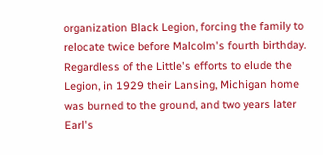organization Black Legion, forcing the family to relocate twice before Malcolm's fourth birthday. Regardless of the Little's efforts to elude the Legion, in 1929 their Lansing, Michigan home was burned to the ground, and two years later Earl's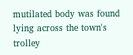mutilated body was found lying across the town's trolley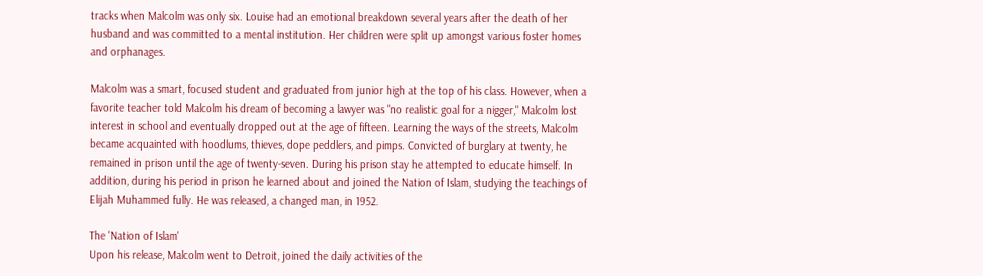tracks when Malcolm was only six. Louise had an emotional breakdown several years after the death of her husband and was committed to a mental institution. Her children were split up amongst various foster homes and orphanages.

Malcolm was a smart, focused student and graduated from junior high at the top of his class. However, when a favorite teacher told Malcolm his dream of becoming a lawyer was "no realistic goal for a nigger," Malcolm lost interest in school and eventually dropped out at the age of fifteen. Learning the ways of the streets, Malcolm became acquainted with hoodlums, thieves, dope peddlers, and pimps. Convicted of burglary at twenty, he remained in prison until the age of twenty-seven. During his prison stay he attempted to educate himself. In addition, during his period in prison he learned about and joined the Nation of Islam, studying the teachings of Elijah Muhammed fully. He was released, a changed man, in 1952.

The 'Nation of Islam'
Upon his release, Malcolm went to Detroit, joined the daily activities of the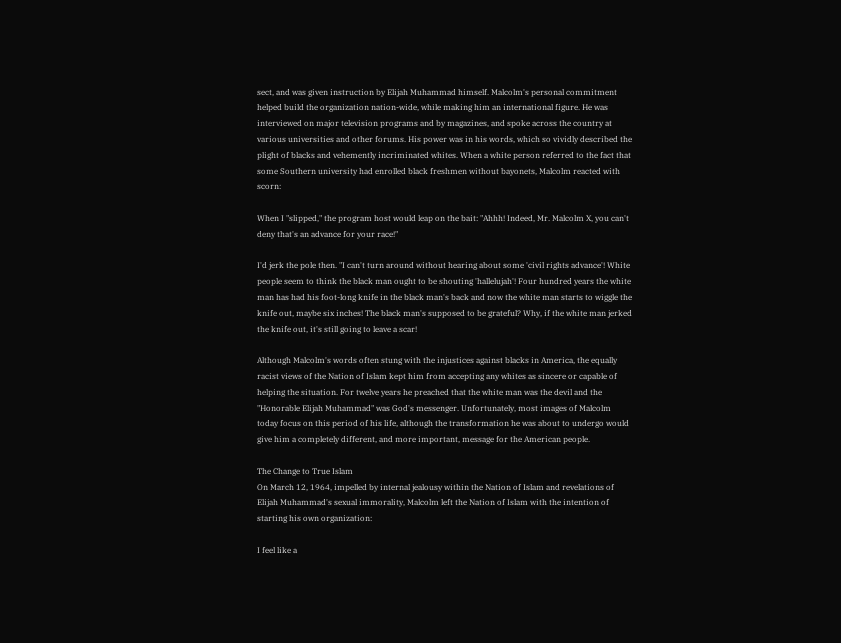sect, and was given instruction by Elijah Muhammad himself. Malcolm's personal commitment helped build the organization nation-wide, while making him an international figure. He was interviewed on major television programs and by magazines, and spoke across the country at various universities and other forums. His power was in his words, which so vividly described the plight of blacks and vehemently incriminated whites. When a white person referred to the fact that some Southern university had enrolled black freshmen without bayonets, Malcolm reacted with scorn:

When I "slipped," the program host would leap on the bait: "Ahhh! Indeed, Mr. Malcolm X, you can't deny that's an advance for your race!"

I'd jerk the pole then. "I can't turn around without hearing about some 'civil rights advance'! White people seem to think the black man ought to be shouting 'hallelujah'! Four hundred years the white man has had his foot-long knife in the black man's back and now the white man starts to wiggle the knife out, maybe six inches! The black man's supposed to be grateful? Why, if the white man jerked the knife out, it's still going to leave a scar!

Although Malcolm's words often stung with the injustices against blacks in America, the equally racist views of the Nation of Islam kept him from accepting any whites as sincere or capable of helping the situation. For twelve years he preached that the white man was the devil and the "Honorable Elijah Muhammad" was God's messenger. Unfortunately, most images of Malcolm today focus on this period of his life, although the transformation he was about to undergo would give him a completely different, and more important, message for the American people.

The Change to True Islam
On March 12, 1964, impelled by internal jealousy within the Nation of Islam and revelations of Elijah Muhammad's sexual immorality, Malcolm left the Nation of Islam with the intention of starting his own organization:

I feel like a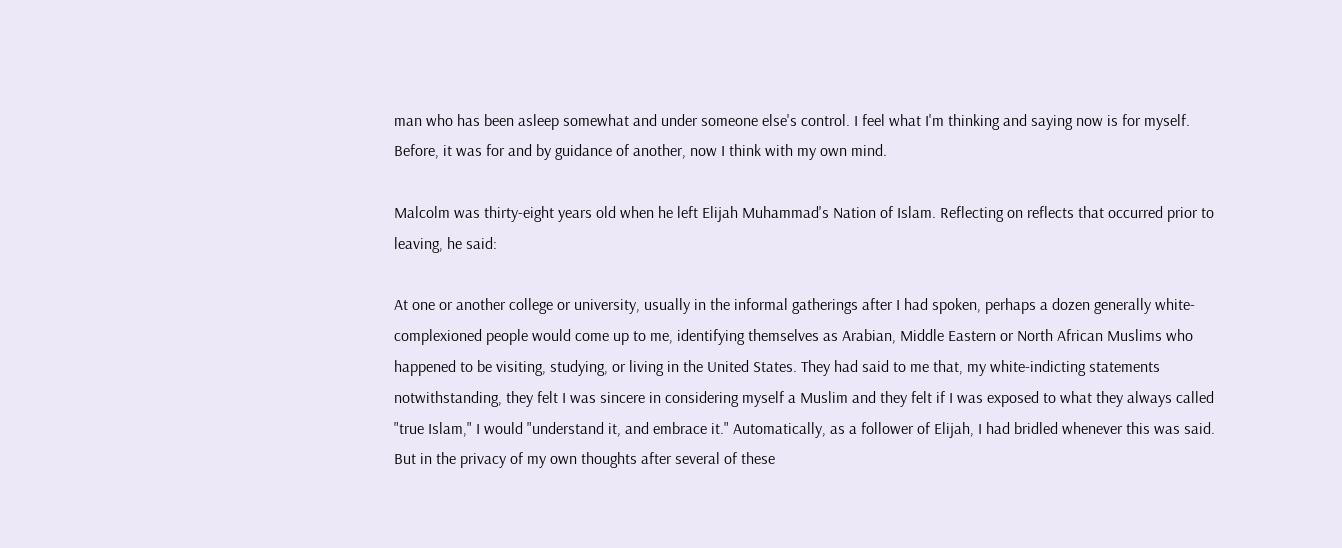man who has been asleep somewhat and under someone else's control. I feel what I'm thinking and saying now is for myself. Before, it was for and by guidance of another, now I think with my own mind.

Malcolm was thirty-eight years old when he left Elijah Muhammad's Nation of Islam. Reflecting on reflects that occurred prior to leaving, he said:

At one or another college or university, usually in the informal gatherings after I had spoken, perhaps a dozen generally white-complexioned people would come up to me, identifying themselves as Arabian, Middle Eastern or North African Muslims who happened to be visiting, studying, or living in the United States. They had said to me that, my white-indicting statements notwithstanding, they felt I was sincere in considering myself a Muslim and they felt if I was exposed to what they always called "true Islam," I would "understand it, and embrace it." Automatically, as a follower of Elijah, I had bridled whenever this was said. But in the privacy of my own thoughts after several of these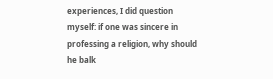experiences, I did question myself: if one was sincere in professing a religion, why should he balk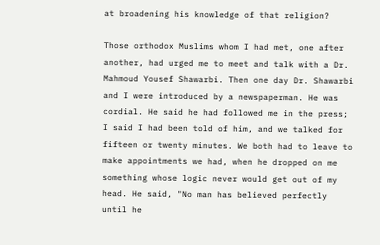at broadening his knowledge of that religion?

Those orthodox Muslims whom I had met, one after another, had urged me to meet and talk with a Dr. Mahmoud Yousef Shawarbi. Then one day Dr. Shawarbi and I were introduced by a newspaperman. He was cordial. He said he had followed me in the press; I said I had been told of him, and we talked for fifteen or twenty minutes. We both had to leave to make appointments we had, when he dropped on me something whose logic never would get out of my head. He said, "No man has believed perfectly until he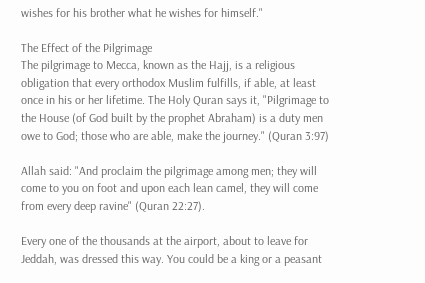wishes for his brother what he wishes for himself."

The Effect of the Pilgrimage
The pilgrimage to Mecca, known as the Hajj, is a religious obligation that every orthodox Muslim fulfills, if able, at least once in his or her lifetime. The Holy Quran says it, "Pilgrimage to the House (of God built by the prophet Abraham) is a duty men owe to God; those who are able, make the journey." (Quran 3:97)

Allah said: "And proclaim the pilgrimage among men; they will come to you on foot and upon each lean camel, they will come from every deep ravine" (Quran 22:27).

Every one of the thousands at the airport, about to leave for Jeddah, was dressed this way. You could be a king or a peasant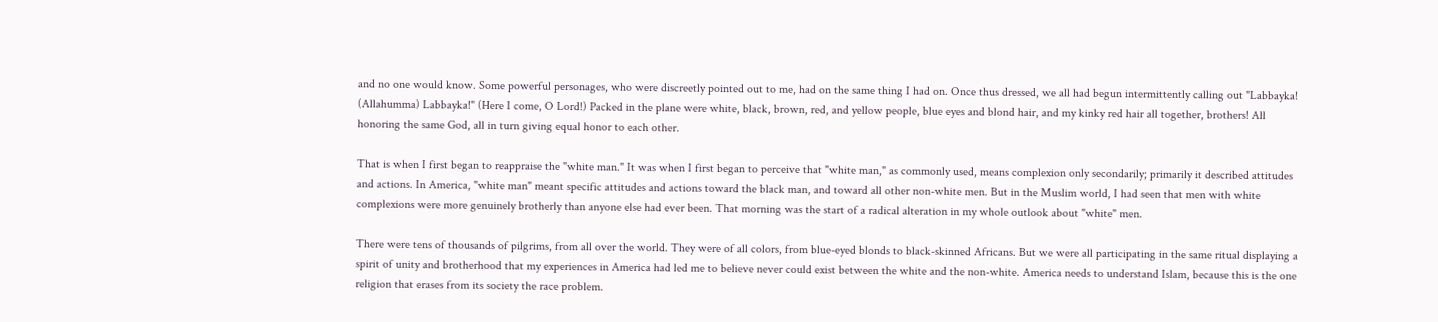and no one would know. Some powerful personages, who were discreetly pointed out to me, had on the same thing I had on. Once thus dressed, we all had begun intermittently calling out "Labbayka! (Allahumma) Labbayka!" (Here I come, O Lord!) Packed in the plane were white, black, brown, red, and yellow people, blue eyes and blond hair, and my kinky red hair all together, brothers! All honoring the same God, all in turn giving equal honor to each other.

That is when I first began to reappraise the "white man." It was when I first began to perceive that "white man," as commonly used, means complexion only secondarily; primarily it described attitudes and actions. In America, "white man" meant specific attitudes and actions toward the black man, and toward all other non-white men. But in the Muslim world, I had seen that men with white complexions were more genuinely brotherly than anyone else had ever been. That morning was the start of a radical alteration in my whole outlook about "white" men.

There were tens of thousands of pilgrims, from all over the world. They were of all colors, from blue-eyed blonds to black-skinned Africans. But we were all participating in the same ritual displaying a spirit of unity and brotherhood that my experiences in America had led me to believe never could exist between the white and the non-white. America needs to understand Islam, because this is the one religion that erases from its society the race problem.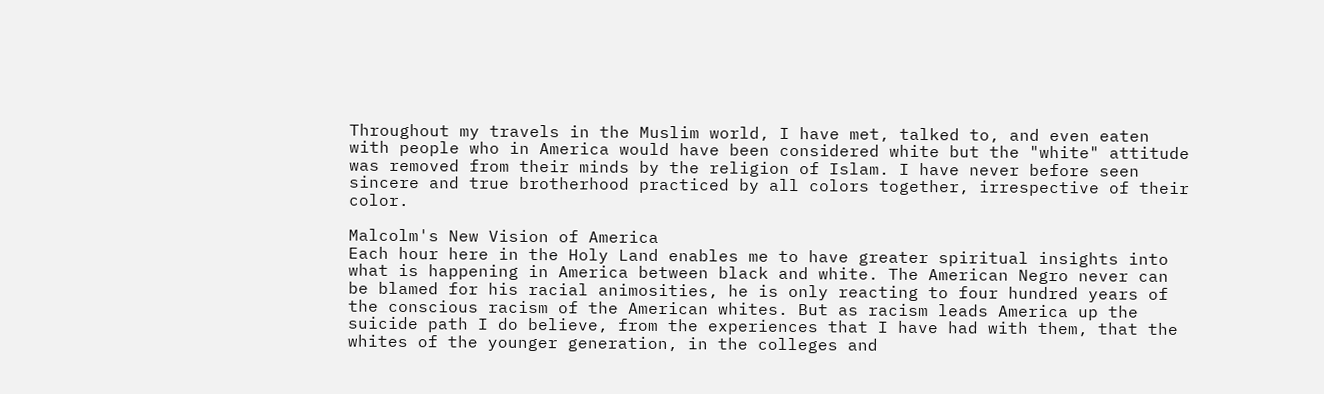Throughout my travels in the Muslim world, I have met, talked to, and even eaten with people who in America would have been considered white but the "white" attitude was removed from their minds by the religion of Islam. I have never before seen sincere and true brotherhood practiced by all colors together, irrespective of their color.

Malcolm's New Vision of America
Each hour here in the Holy Land enables me to have greater spiritual insights into what is happening in America between black and white. The American Negro never can be blamed for his racial animosities, he is only reacting to four hundred years of the conscious racism of the American whites. But as racism leads America up the suicide path I do believe, from the experiences that I have had with them, that the whites of the younger generation, in the colleges and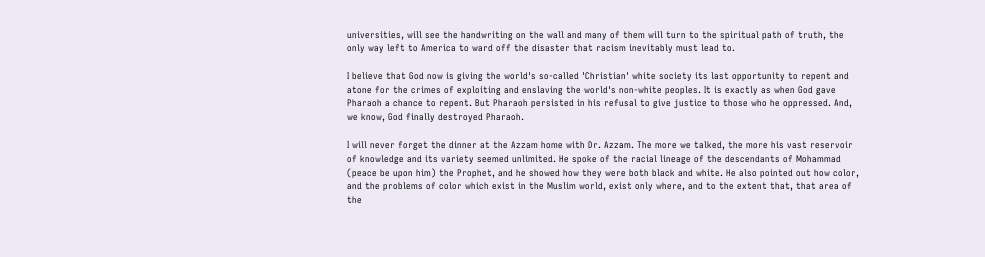universities, will see the handwriting on the wall and many of them will turn to the spiritual path of truth, the only way left to America to ward off the disaster that racism inevitably must lead to.

I believe that God now is giving the world's so-called 'Christian' white society its last opportunity to repent and atone for the crimes of exploiting and enslaving the world's non-white peoples. It is exactly as when God gave Pharaoh a chance to repent. But Pharaoh persisted in his refusal to give justice to those who he oppressed. And, we know, God finally destroyed Pharaoh.

I will never forget the dinner at the Azzam home with Dr. Azzam. The more we talked, the more his vast reservoir of knowledge and its variety seemed unlimited. He spoke of the racial lineage of the descendants of Mohammad (peace be upon him) the Prophet, and he showed how they were both black and white. He also pointed out how color, and the problems of color which exist in the Muslim world, exist only where, and to the extent that, that area of the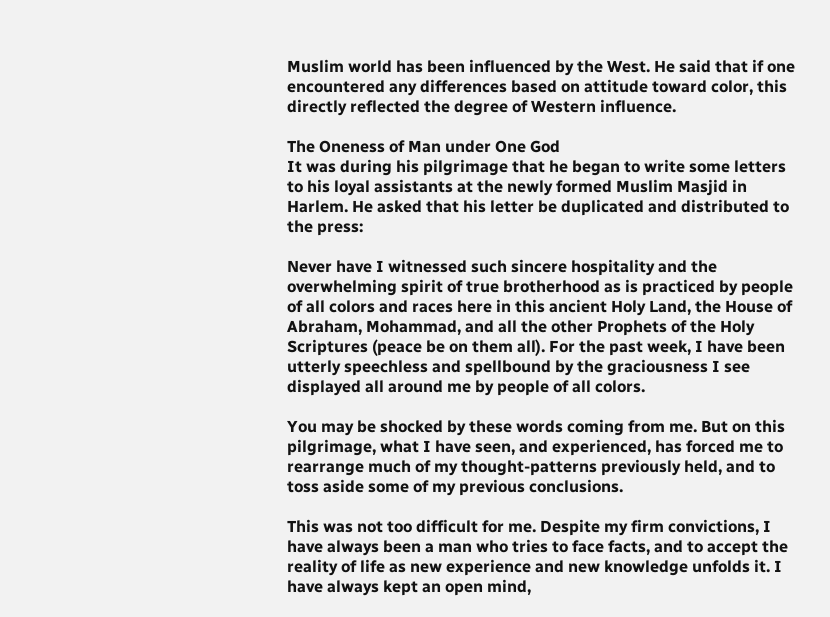Muslim world has been influenced by the West. He said that if one encountered any differences based on attitude toward color, this directly reflected the degree of Western influence.

The Oneness of Man under One God
It was during his pilgrimage that he began to write some letters to his loyal assistants at the newly formed Muslim Masjid in Harlem. He asked that his letter be duplicated and distributed to the press:

Never have I witnessed such sincere hospitality and the overwhelming spirit of true brotherhood as is practiced by people of all colors and races here in this ancient Holy Land, the House of Abraham, Mohammad, and all the other Prophets of the Holy Scriptures (peace be on them all). For the past week, I have been utterly speechless and spellbound by the graciousness I see displayed all around me by people of all colors.

You may be shocked by these words coming from me. But on this pilgrimage, what I have seen, and experienced, has forced me to rearrange much of my thought-patterns previously held, and to toss aside some of my previous conclusions.

This was not too difficult for me. Despite my firm convictions, I have always been a man who tries to face facts, and to accept the reality of life as new experience and new knowledge unfolds it. I have always kept an open mind,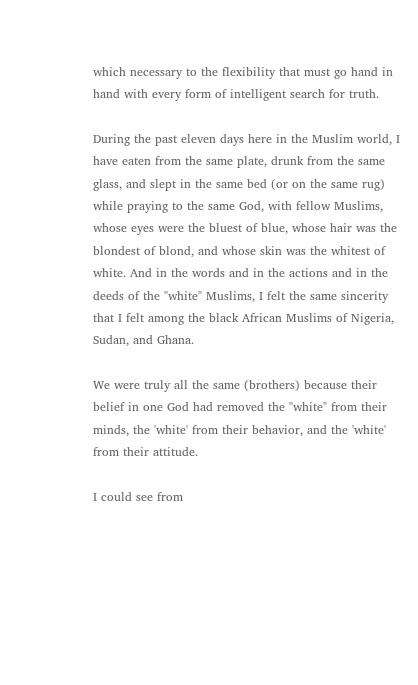which necessary to the flexibility that must go hand in hand with every form of intelligent search for truth.

During the past eleven days here in the Muslim world, I have eaten from the same plate, drunk from the same glass, and slept in the same bed (or on the same rug) while praying to the same God, with fellow Muslims, whose eyes were the bluest of blue, whose hair was the blondest of blond, and whose skin was the whitest of white. And in the words and in the actions and in the deeds of the "white" Muslims, I felt the same sincerity that I felt among the black African Muslims of Nigeria, Sudan, and Ghana.

We were truly all the same (brothers) because their belief in one God had removed the "white" from their minds, the 'white' from their behavior, and the 'white' from their attitude.

I could see from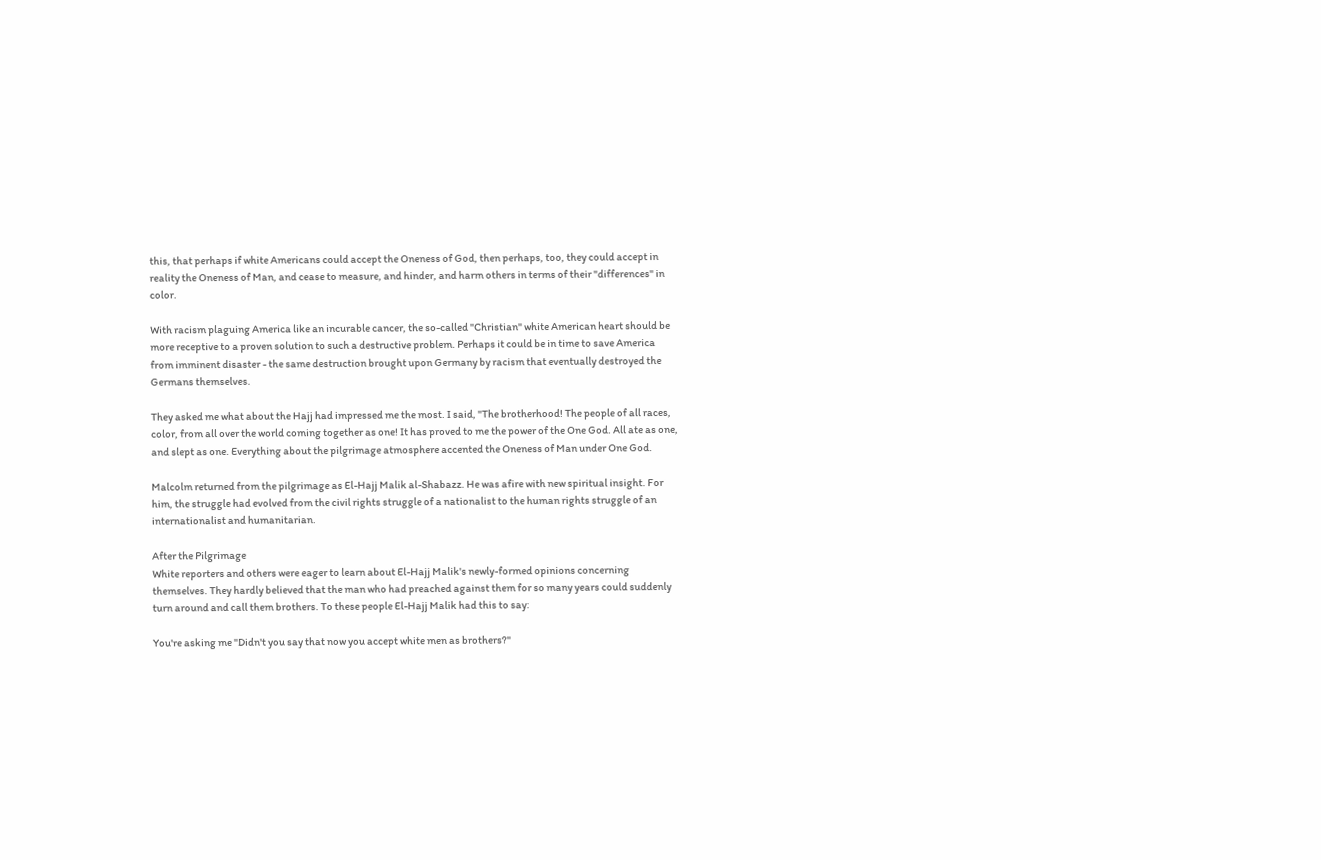this, that perhaps if white Americans could accept the Oneness of God, then perhaps, too, they could accept in reality the Oneness of Man, and cease to measure, and hinder, and harm others in terms of their "differences" in color.

With racism plaguing America like an incurable cancer, the so-called "Christian" white American heart should be more receptive to a proven solution to such a destructive problem. Perhaps it could be in time to save America from imminent disaster - the same destruction brought upon Germany by racism that eventually destroyed the Germans themselves.

They asked me what about the Hajj had impressed me the most. I said, "The brotherhood! The people of all races, color, from all over the world coming together as one! It has proved to me the power of the One God. All ate as one, and slept as one. Everything about the pilgrimage atmosphere accented the Oneness of Man under One God.

Malcolm returned from the pilgrimage as El-Hajj Malik al-Shabazz. He was afire with new spiritual insight. For him, the struggle had evolved from the civil rights struggle of a nationalist to the human rights struggle of an internationalist and humanitarian.

After the Pilgrimage
White reporters and others were eager to learn about El-Hajj Malik's newly-formed opinions concerning themselves. They hardly believed that the man who had preached against them for so many years could suddenly turn around and call them brothers. To these people El-Hajj Malik had this to say:

You're asking me "Didn't you say that now you accept white men as brothers?"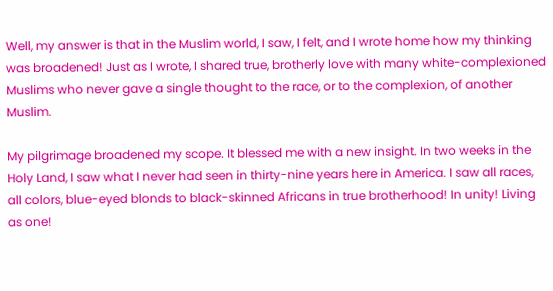Well, my answer is that in the Muslim world, I saw, I felt, and I wrote home how my thinking was broadened! Just as I wrote, I shared true, brotherly love with many white-complexioned Muslims who never gave a single thought to the race, or to the complexion, of another Muslim.

My pilgrimage broadened my scope. It blessed me with a new insight. In two weeks in the Holy Land, I saw what I never had seen in thirty-nine years here in America. I saw all races, all colors, blue-eyed blonds to black-skinned Africans in true brotherhood! In unity! Living as one!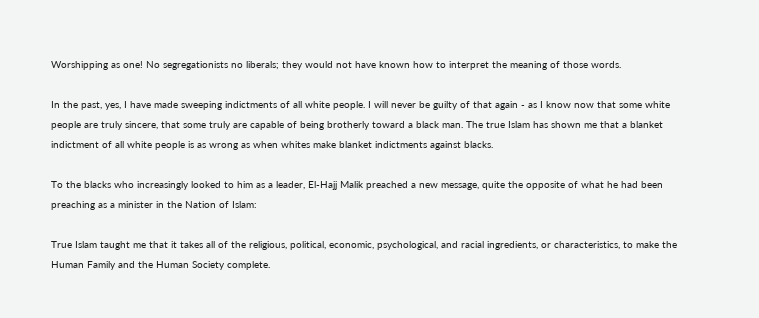Worshipping as one! No segregationists no liberals; they would not have known how to interpret the meaning of those words.

In the past, yes, I have made sweeping indictments of all white people. I will never be guilty of that again - as I know now that some white people are truly sincere, that some truly are capable of being brotherly toward a black man. The true Islam has shown me that a blanket indictment of all white people is as wrong as when whites make blanket indictments against blacks.

To the blacks who increasingly looked to him as a leader, El-Hajj Malik preached a new message, quite the opposite of what he had been preaching as a minister in the Nation of Islam:

True Islam taught me that it takes all of the religious, political, economic, psychological, and racial ingredients, or characteristics, to make the Human Family and the Human Society complete.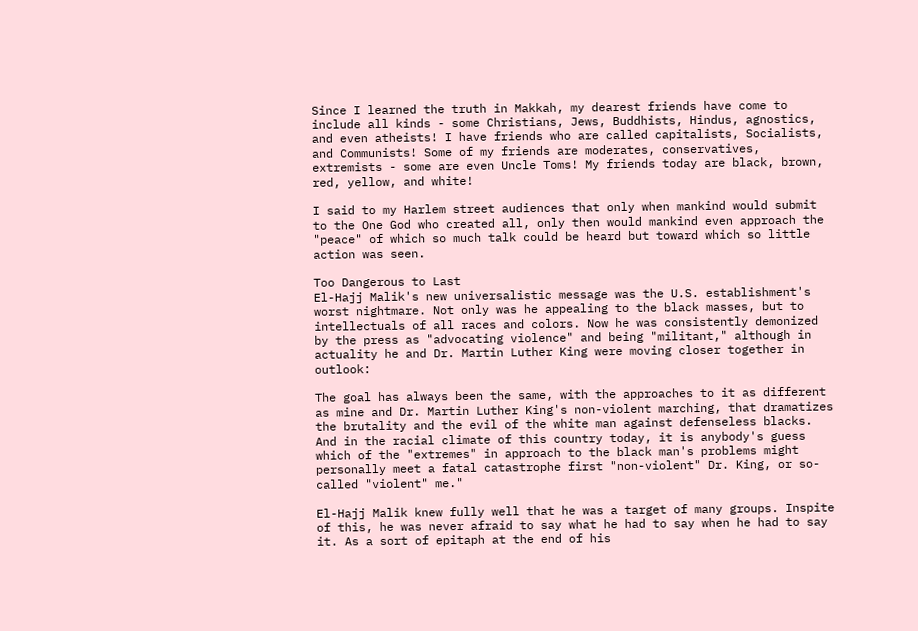Since I learned the truth in Makkah, my dearest friends have come to include all kinds - some Christians, Jews, Buddhists, Hindus, agnostics, and even atheists! I have friends who are called capitalists, Socialists, and Communists! Some of my friends are moderates, conservatives, extremists - some are even Uncle Toms! My friends today are black, brown, red, yellow, and white!

I said to my Harlem street audiences that only when mankind would submit to the One God who created all, only then would mankind even approach the "peace" of which so much talk could be heard but toward which so little action was seen.

Too Dangerous to Last
El-Hajj Malik's new universalistic message was the U.S. establishment's worst nightmare. Not only was he appealing to the black masses, but to intellectuals of all races and colors. Now he was consistently demonized by the press as "advocating violence" and being "militant," although in actuality he and Dr. Martin Luther King were moving closer together in outlook:

The goal has always been the same, with the approaches to it as different as mine and Dr. Martin Luther King's non-violent marching, that dramatizes the brutality and the evil of the white man against defenseless blacks. And in the racial climate of this country today, it is anybody's guess which of the "extremes" in approach to the black man's problems might personally meet a fatal catastrophe first "non-violent" Dr. King, or so-called "violent" me."

El-Hajj Malik knew fully well that he was a target of many groups. Inspite of this, he was never afraid to say what he had to say when he had to say it. As a sort of epitaph at the end of his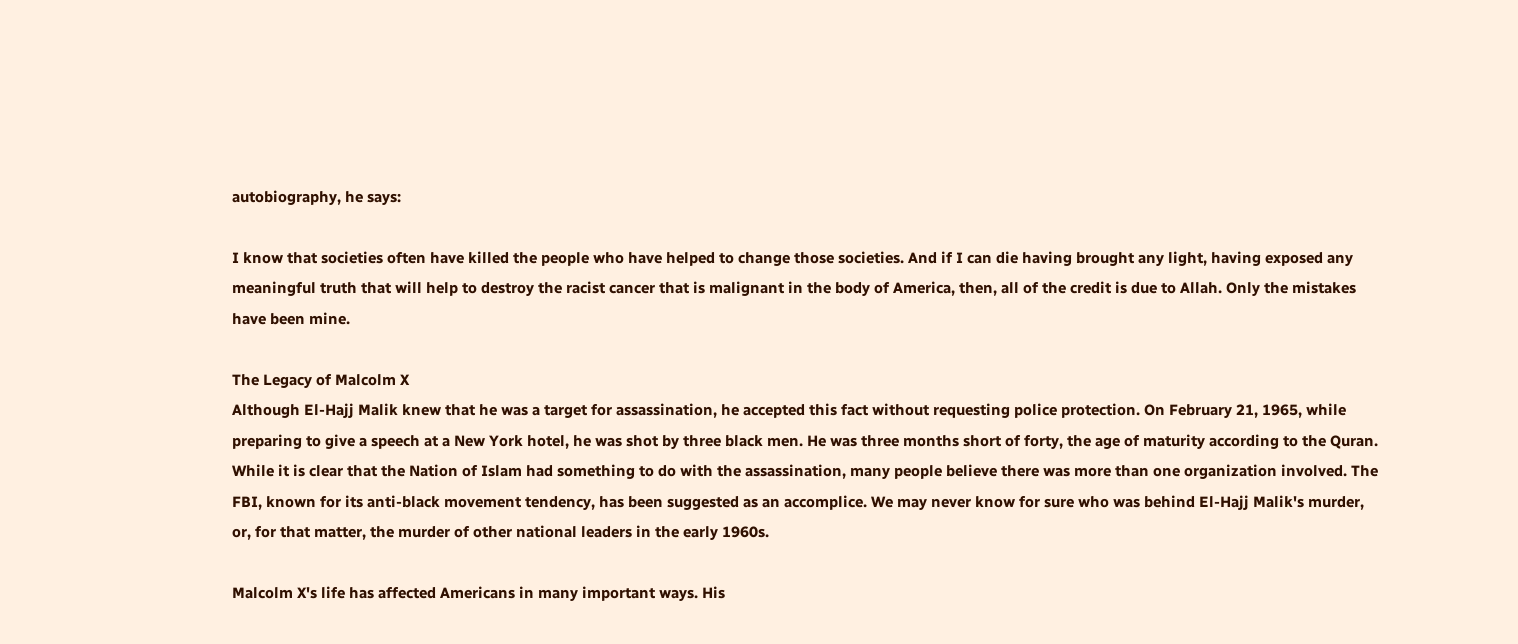autobiography, he says:

I know that societies often have killed the people who have helped to change those societies. And if I can die having brought any light, having exposed any meaningful truth that will help to destroy the racist cancer that is malignant in the body of America, then, all of the credit is due to Allah. Only the mistakes have been mine.

The Legacy of Malcolm X
Although El-Hajj Malik knew that he was a target for assassination, he accepted this fact without requesting police protection. On February 21, 1965, while preparing to give a speech at a New York hotel, he was shot by three black men. He was three months short of forty, the age of maturity according to the Quran. While it is clear that the Nation of Islam had something to do with the assassination, many people believe there was more than one organization involved. The FBI, known for its anti-black movement tendency, has been suggested as an accomplice. We may never know for sure who was behind El-Hajj Malik's murder, or, for that matter, the murder of other national leaders in the early 1960s.

Malcolm X's life has affected Americans in many important ways. His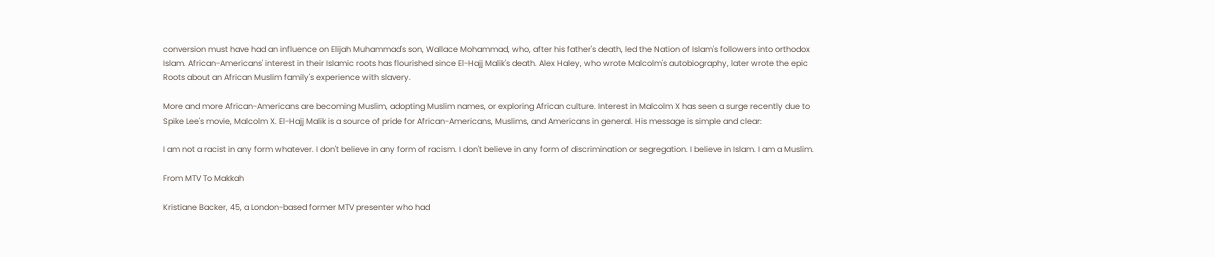conversion must have had an influence on Elijah Muhammad's son, Wallace Mohammad, who, after his father's death, led the Nation of Islam's followers into orthodox Islam. African-Americans' interest in their Islamic roots has flourished since El-Hajj Malik's death. Alex Haley, who wrote Malcolm's autobiography, later wrote the epic Roots about an African Muslim family's experience with slavery.

More and more African-Americans are becoming Muslim, adopting Muslim names, or exploring African culture. Interest in Malcolm X has seen a surge recently due to Spike Lee's movie, Malcolm X. El-Hajj Malik is a source of pride for African-Americans, Muslims, and Americans in general. His message is simple and clear:

I am not a racist in any form whatever. I don't believe in any form of racism. I don't believe in any form of discrimination or segregation. I believe in Islam. I am a Muslim.

From MTV To Makkah

Kristiane Backer, 45, a London-based former MTV presenter who had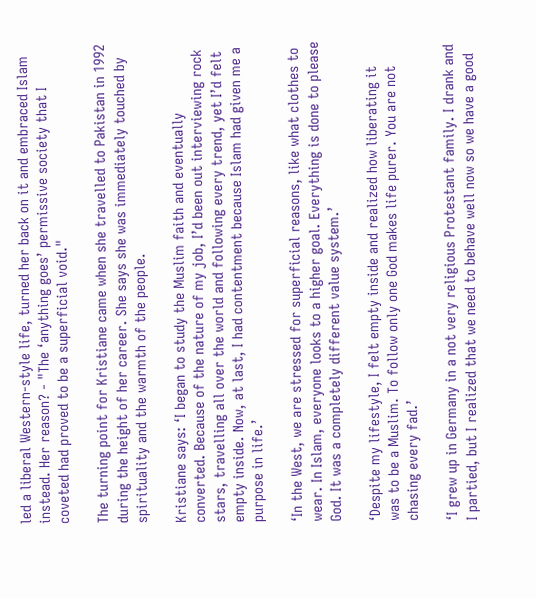led a liberal Western-style life, turned her back on it and embraced Islam instead. Her reason? - "The ‘anything goes’ permissive society that I coveted had proved to be a superficial void."

The turning point for Kristiane came when she travelled to Pakistan in 1992 during the height of her career. She says she was immediately touched by spirituality and the warmth of the people.

Kristiane says: ‘I began to study the Muslim faith and eventually converted. Because of the nature of my job, I’d been out interviewing rock stars, travelling all over the world and following every trend, yet I’d felt empty inside. Now, at last, I had contentment because Islam had given me a purpose in life.’

‘In the West, we are stressed for superficial reasons, like what clothes to wear. In Islam, everyone looks to a higher goal. Everything is done to please God. It was a completely different value system.’

‘Despite my lifestyle, I felt empty inside and realized how liberating it was to be a Muslim. To follow only one God makes life purer. You are not chasing every fad.’

‘I grew up in Germany in a not very religious Protestant family. I drank and I partied, but I realized that we need to behave well now so we have a good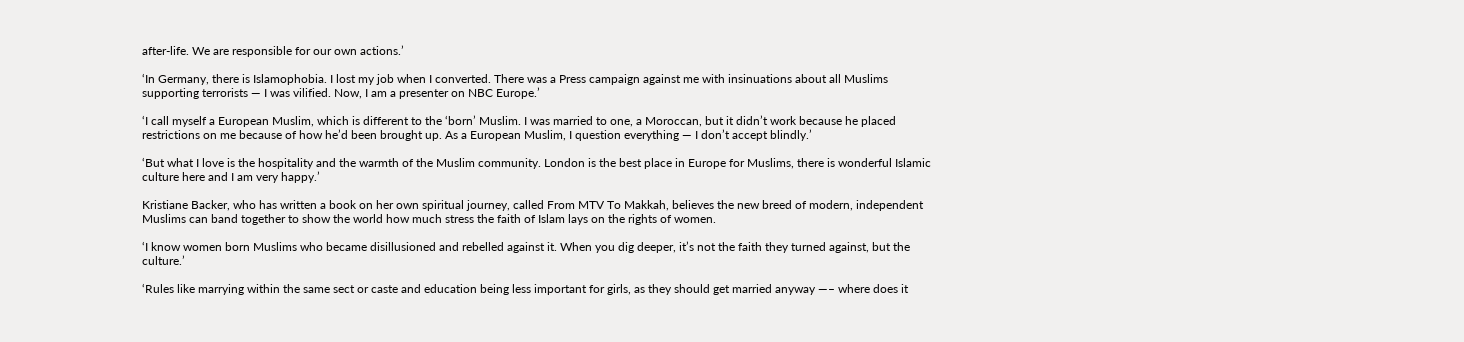after-life. We are responsible for our own actions.’

‘In Germany, there is Islamophobia. I lost my job when I converted. There was a Press campaign against me with insinuations about all Muslims supporting terrorists — I was vilified. Now, I am a presenter on NBC Europe.’

‘I call myself a European Muslim, which is different to the ‘born’ Muslim. I was married to one, a Moroccan, but it didn’t work because he placed restrictions on me because of how he’d been brought up. As a European Muslim, I question everything — I don’t accept blindly.’

‘But what I love is the hospitality and the warmth of the Muslim community. London is the best place in Europe for Muslims, there is wonderful Islamic culture here and I am very happy.’

Kristiane Backer, who has written a book on her own spiritual journey, called From MTV To Makkah, believes the new breed of modern, independent Muslims can band together to show the world how much stress the faith of Islam lays on the rights of women.

‘I know women born Muslims who became disillusioned and rebelled against it. When you dig deeper, it’s not the faith they turned against, but the culture.’

‘Rules like marrying within the same sect or caste and education being less important for girls, as they should get married anyway —– where does it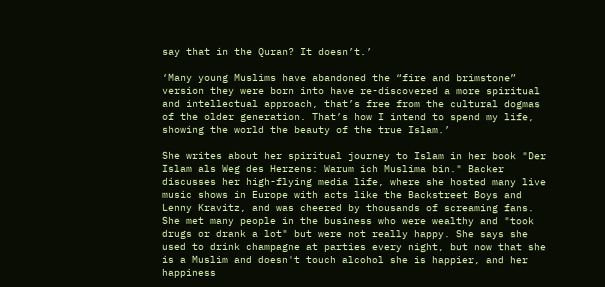say that in the Quran? It doesn’t.’

‘Many young Muslims have abandoned the “fire and brimstone” version they were born into have re-discovered a more spiritual and intellectual approach, that’s free from the cultural dogmas of the older generation. That’s how I intend to spend my life, showing the world the beauty of the true Islam.’

She writes about her spiritual journey to Islam in her book "Der Islam als Weg des Herzens: Warum ich Muslima bin." Backer discusses her high-flying media life, where she hosted many live music shows in Europe with acts like the Backstreet Boys and Lenny Kravitz, and was cheered by thousands of screaming fans. She met many people in the business who were wealthy and "took drugs or drank a lot" but were not really happy. She says she used to drink champagne at parties every night, but now that she is a Muslim and doesn't touch alcohol she is happier, and her happiness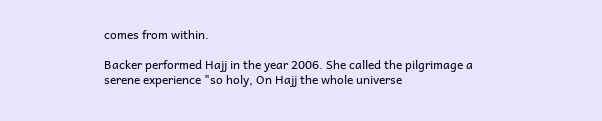comes from within.

Backer performed Hajj in the year 2006. She called the pilgrimage a serene experience "so holy, On Hajj the whole universe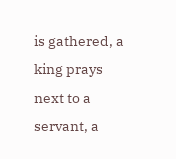is gathered, a king prays next to a servant, a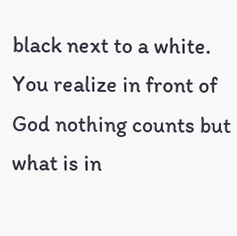black next to a white. You realize in front of God nothing counts but what is in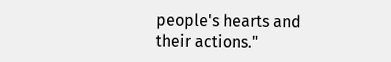people's hearts and their actions."